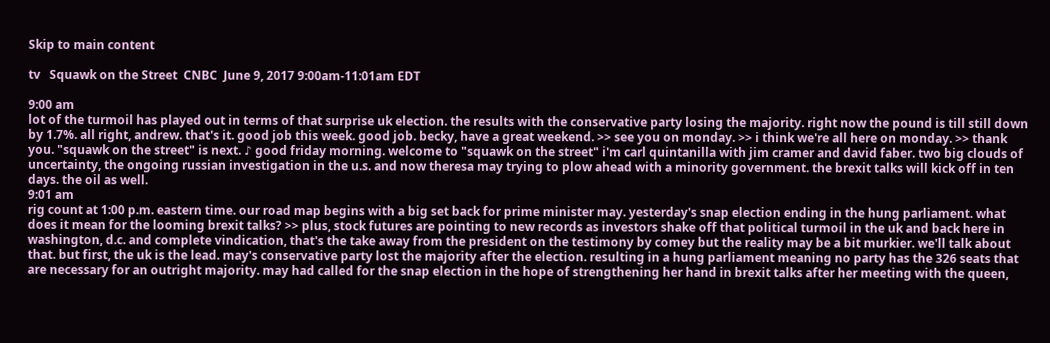Skip to main content

tv   Squawk on the Street  CNBC  June 9, 2017 9:00am-11:01am EDT

9:00 am
lot of the turmoil has played out in terms of that surprise uk election. the results with the conservative party losing the majority. right now the pound is till still down by 1.7%. all right, andrew. that's it. good job this week. good job. becky, have a great weekend. >> see you on monday. >> i think we're all here on monday. >> thank you. "squawk on the street" is next. ♪ good friday morning. welcome to "squawk on the street" i'm carl quintanilla with jim cramer and david faber. two big clouds of uncertainty, the ongoing russian investigation in the u.s. and now theresa may trying to plow ahead with a minority government. the brexit talks will kick off in ten days. the oil as well.
9:01 am
rig count at 1:00 p.m. eastern time. our road map begins with a big set back for prime minister may. yesterday's snap election ending in the hung parliament. what does it mean for the looming brexit talks? >> plus, stock futures are pointing to new records as investors shake off that political turmoil in the uk and back here in washington, d.c. and complete vindication, that's the take away from the president on the testimony by comey but the reality may be a bit murkier. we'll talk about that. but first, the uk is the lead. may's conservative party lost the majority after the election. resulting in a hung parliament meaning no party has the 326 seats that are necessary for an outright majority. may had called for the snap election in the hope of strengthening her hand in brexit talks after her meeting with the queen,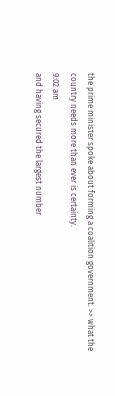the prime minister spoke about forming a coalition government. >> what the country needs more than ever is certainty.
9:02 am
and having secured the largest number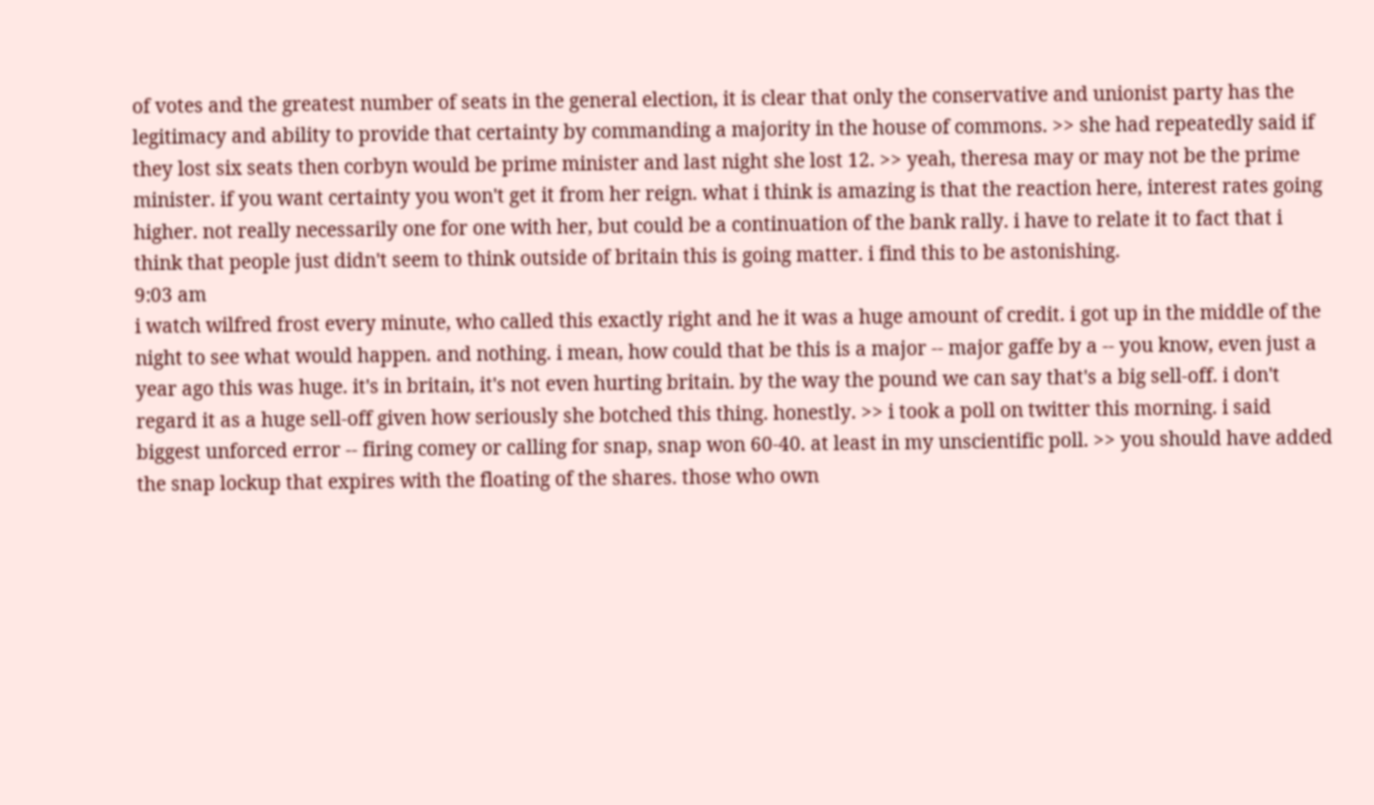of votes and the greatest number of seats in the general election, it is clear that only the conservative and unionist party has the legitimacy and ability to provide that certainty by commanding a majority in the house of commons. >> she had repeatedly said if they lost six seats then corbyn would be prime minister and last night she lost 12. >> yeah, theresa may or may not be the prime minister. if you want certainty you won't get it from her reign. what i think is amazing is that the reaction here, interest rates going higher. not really necessarily one for one with her, but could be a continuation of the bank rally. i have to relate it to fact that i think that people just didn't seem to think outside of britain this is going matter. i find this to be astonishing.
9:03 am
i watch wilfred frost every minute, who called this exactly right and he it was a huge amount of credit. i got up in the middle of the night to see what would happen. and nothing. i mean, how could that be this is a major -- major gaffe by a -- you know, even just a year ago this was huge. it's in britain, it's not even hurting britain. by the way the pound we can say that's a big sell-off. i don't regard it as a huge sell-off given how seriously she botched this thing. honestly. >> i took a poll on twitter this morning. i said biggest unforced error -- firing comey or calling for snap, snap won 60-40. at least in my unscientific poll. >> you should have added the snap lockup that expires with the floating of the shares. those who own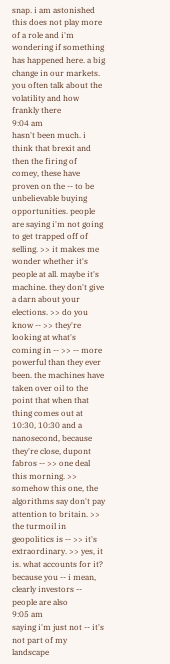snap. i am astonished this does not play more of a role and i'm wondering if something has happened here. a big change in our markets. you often talk about the volatility and how frankly there
9:04 am
hasn't been much. i think that brexit and then the firing of comey, these have proven on the -- to be unbelievable buying opportunities. people are saying i'm not going to get trapped off of selling. >> it makes me wonder whether it's people at all. maybe it's machine. they don't give a darn about your elections. >> do you know -- >> they're looking at what's coming in -- >> -- more powerful than they ever been. the machines have taken over oil to the point that when that thing comes out at 10:30, 10:30 and a nanosecond, because they're close, dupont fabros -- >> one deal this morning. >> somehow this one, the algorithms say don't pay attention to britain. >> the turmoil in geopolitics is -- >> it's extraordinary. >> yes, it is. what accounts for it? because you -- i mean, clearly investors -- people are also
9:05 am
saying i'm just not -- it's not part of my landscape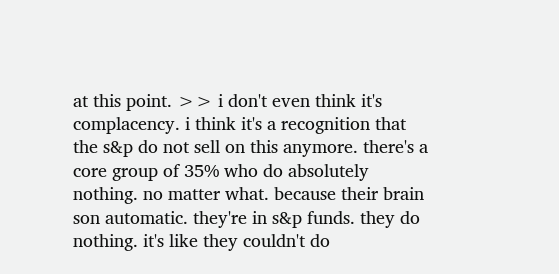at this point. >> i don't even think it's complacency. i think it's a recognition that the s&p do not sell on this anymore. there's a core group of 35% who do absolutely nothing. no matter what. because their brain son automatic. they're in s&p funds. they do nothing. it's like they couldn't do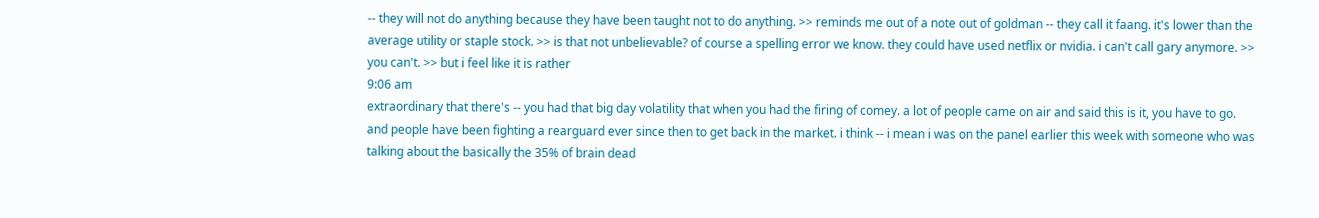-- they will not do anything because they have been taught not to do anything. >> reminds me out of a note out of goldman -- they call it faang. it's lower than the average utility or staple stock. >> is that not unbelievable? of course a spelling error we know. they could have used netflix or nvidia. i can't call gary anymore. >> you can't. >> but i feel like it is rather
9:06 am
extraordinary that there's -- you had that big day volatility that when you had the firing of comey. a lot of people came on air and said this is it, you have to go. and people have been fighting a rearguard ever since then to get back in the market. i think -- i mean i was on the panel earlier this week with someone who was talking about the basically the 35% of brain dead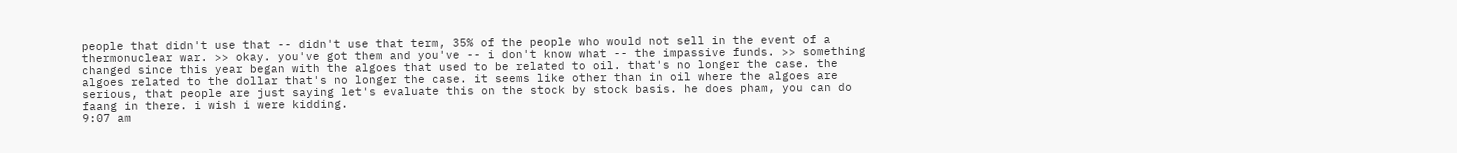people that didn't use that -- didn't use that term, 35% of the people who would not sell in the event of a thermonuclear war. >> okay. you've got them and you've -- i don't know what -- the impassive funds. >> something changed since this year began with the algoes that used to be related to oil. that's no longer the case. the algoes related to the dollar that's no longer the case. it seems like other than in oil where the algoes are serious, that people are just saying let's evaluate this on the stock by stock basis. he does pham, you can do faang in there. i wish i were kidding.
9:07 am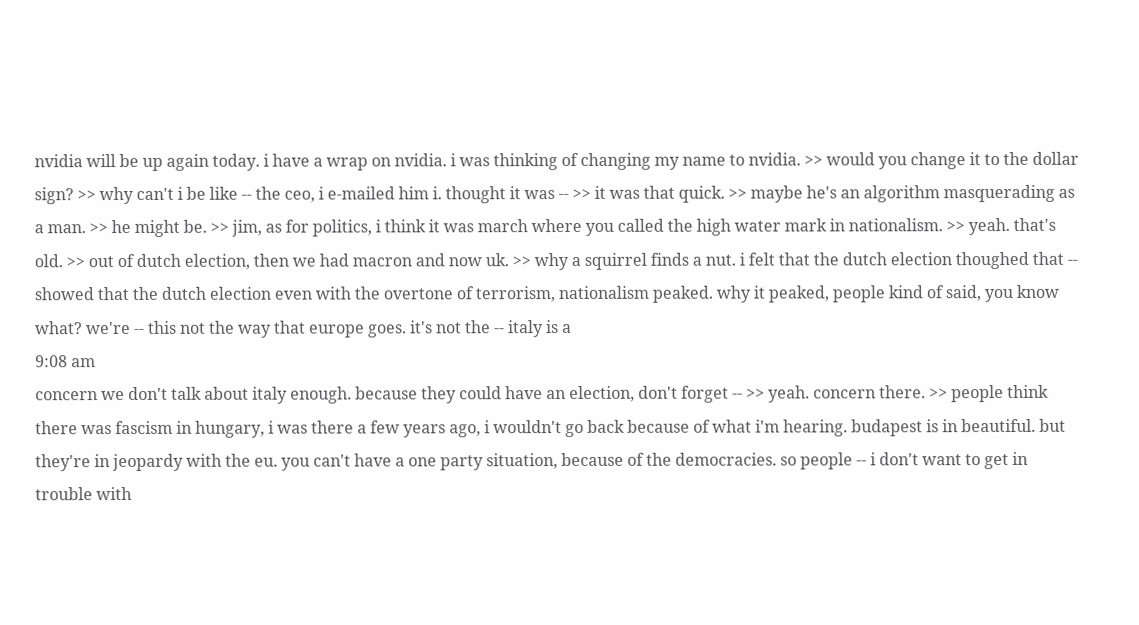nvidia will be up again today. i have a wrap on nvidia. i was thinking of changing my name to nvidia. >> would you change it to the dollar sign? >> why can't i be like -- the ceo, i e-mailed him i. thought it was -- >> it was that quick. >> maybe he's an algorithm masquerading as a man. >> he might be. >> jim, as for politics, i think it was march where you called the high water mark in nationalism. >> yeah. that's old. >> out of dutch election, then we had macron and now uk. >> why a squirrel finds a nut. i felt that the dutch election thoughed that -- showed that the dutch election even with the overtone of terrorism, nationalism peaked. why it peaked, people kind of said, you know what? we're -- this not the way that europe goes. it's not the -- italy is a
9:08 am
concern we don't talk about italy enough. because they could have an election, don't forget -- >> yeah. concern there. >> people think there was fascism in hungary, i was there a few years ago, i wouldn't go back because of what i'm hearing. budapest is in beautiful. but they're in jeopardy with the eu. you can't have a one party situation, because of the democracies. so people -- i don't want to get in trouble with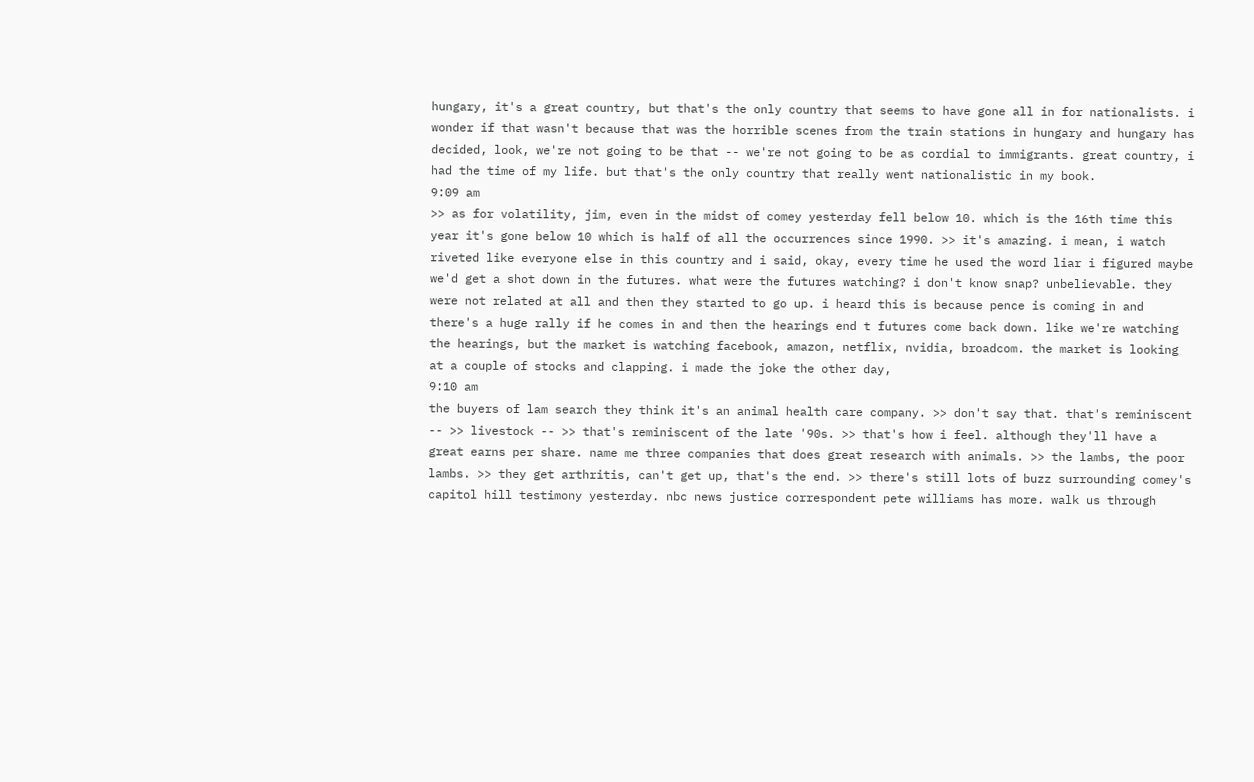hungary, it's a great country, but that's the only country that seems to have gone all in for nationalists. i wonder if that wasn't because that was the horrible scenes from the train stations in hungary and hungary has decided, look, we're not going to be that -- we're not going to be as cordial to immigrants. great country, i had the time of my life. but that's the only country that really went nationalistic in my book.
9:09 am
>> as for volatility, jim, even in the midst of comey yesterday fell below 10. which is the 16th time this year it's gone below 10 which is half of all the occurrences since 1990. >> it's amazing. i mean, i watch riveted like everyone else in this country and i said, okay, every time he used the word liar i figured maybe we'd get a shot down in the futures. what were the futures watching? i don't know snap? unbelievable. they were not related at all and then they started to go up. i heard this is because pence is coming in and there's a huge rally if he comes in and then the hearings end t futures come back down. like we're watching the hearings, but the market is watching facebook, amazon, netflix, nvidia, broadcom. the market is looking at a couple of stocks and clapping. i made the joke the other day,
9:10 am
the buyers of lam search they think it's an animal health care company. >> don't say that. that's reminiscent -- >> livestock -- >> that's reminiscent of the late '90s. >> that's how i feel. although they'll have a great earns per share. name me three companies that does great research with animals. >> the lambs, the poor lambs. >> they get arthritis, can't get up, that's the end. >> there's still lots of buzz surrounding comey's capitol hill testimony yesterday. nbc news justice correspondent pete williams has more. walk us through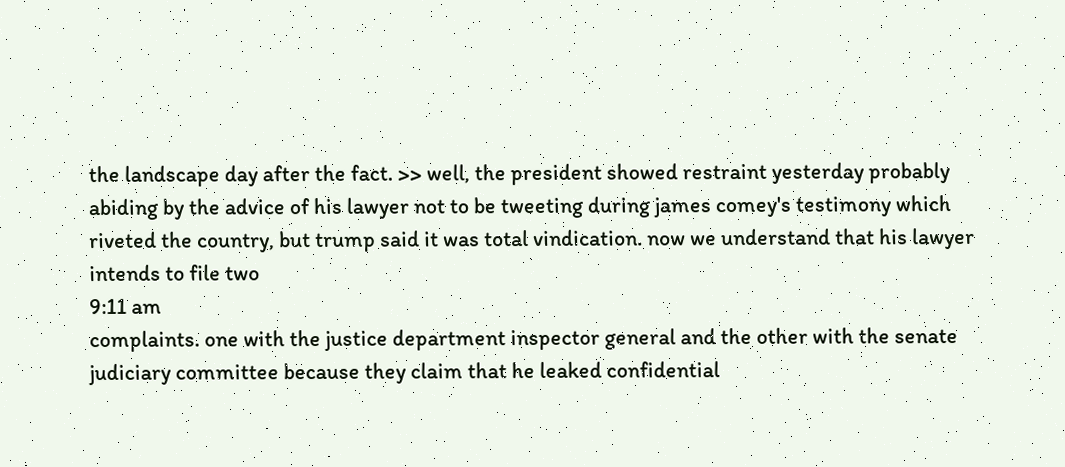the landscape day after the fact. >> well, the president showed restraint yesterday probably abiding by the advice of his lawyer not to be tweeting during james comey's testimony which riveted the country, but trump said it was total vindication. now we understand that his lawyer intends to file two
9:11 am
complaints. one with the justice department inspector general and the other with the senate judiciary committee because they claim that he leaked confidential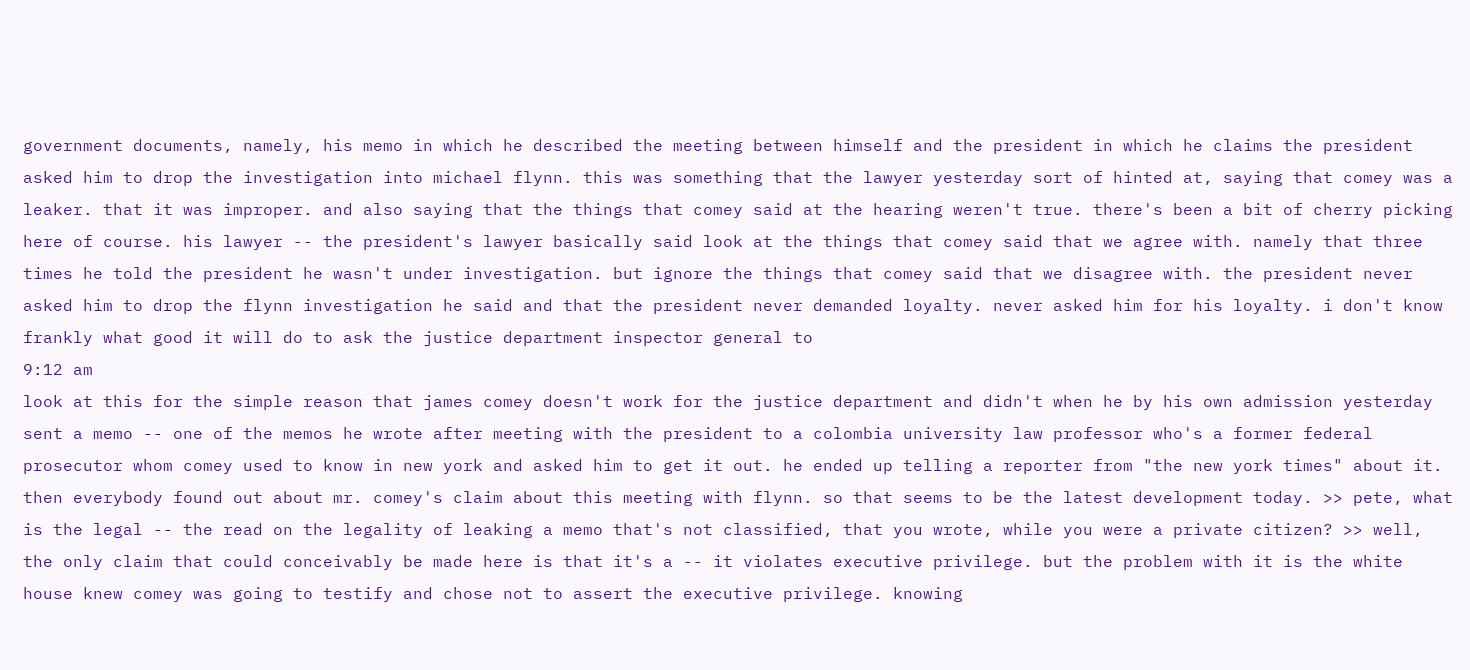government documents, namely, his memo in which he described the meeting between himself and the president in which he claims the president asked him to drop the investigation into michael flynn. this was something that the lawyer yesterday sort of hinted at, saying that comey was a leaker. that it was improper. and also saying that the things that comey said at the hearing weren't true. there's been a bit of cherry picking here of course. his lawyer -- the president's lawyer basically said look at the things that comey said that we agree with. namely that three times he told the president he wasn't under investigation. but ignore the things that comey said that we disagree with. the president never asked him to drop the flynn investigation he said and that the president never demanded loyalty. never asked him for his loyalty. i don't know frankly what good it will do to ask the justice department inspector general to
9:12 am
look at this for the simple reason that james comey doesn't work for the justice department and didn't when he by his own admission yesterday sent a memo -- one of the memos he wrote after meeting with the president to a colombia university law professor who's a former federal prosecutor whom comey used to know in new york and asked him to get it out. he ended up telling a reporter from "the new york times" about it. then everybody found out about mr. comey's claim about this meeting with flynn. so that seems to be the latest development today. >> pete, what is the legal -- the read on the legality of leaking a memo that's not classified, that you wrote, while you were a private citizen? >> well, the only claim that could conceivably be made here is that it's a -- it violates executive privilege. but the problem with it is the white house knew comey was going to testify and chose not to assert the executive privilege. knowing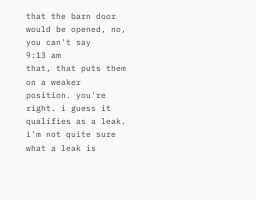that the barn door would be opened, no, you can't say
9:13 am
that, that puts them on a weaker position. you're right. i guess it qualifies as a leak. i'm not quite sure what a leak is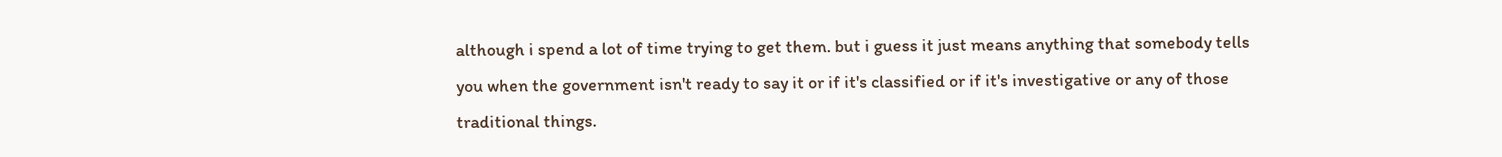although i spend a lot of time trying to get them. but i guess it just means anything that somebody tells you when the government isn't ready to say it or if it's classified or if it's investigative or any of those traditional things.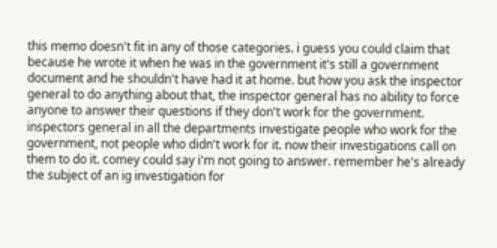this memo doesn't fit in any of those categories. i guess you could claim that because he wrote it when he was in the government it's still a government document and he shouldn't have had it at home. but how you ask the inspector general to do anything about that, the inspector general has no ability to force anyone to answer their questions if they don't work for the government. inspectors general in all the departments investigate people who work for the government, not people who didn't work for it. now their investigations call on them to do it. comey could say i'm not going to answer. remember he's already the subject of an ig investigation for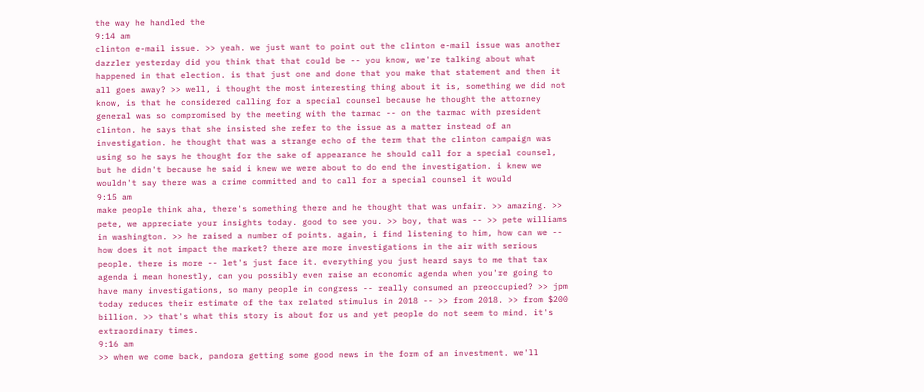the way he handled the
9:14 am
clinton e-mail issue. >> yeah. we just want to point out the clinton e-mail issue was another dazzler yesterday did you think that that could be -- you know, we're talking about what happened in that election. is that just one and done that you make that statement and then it all goes away? >> well, i thought the most interesting thing about it is, something we did not know, is that he considered calling for a special counsel because he thought the attorney general was so compromised by the meeting with the tarmac -- on the tarmac with president clinton. he says that she insisted she refer to the issue as a matter instead of an investigation. he thought that was a strange echo of the term that the clinton campaign was using so he says he thought for the sake of appearance he should call for a special counsel, but he didn't because he said i knew we were about to do end the investigation. i knew we wouldn't say there was a crime committed and to call for a special counsel it would
9:15 am
make people think aha, there's something there and he thought that was unfair. >> amazing. >> pete, we appreciate your insights today. good to see you. >> boy, that was -- >> pete williams in washington. >> he raised a number of points. again, i find listening to him, how can we -- how does it not impact the market? there are more investigations in the air with serious people. there is more -- let's just face it. everything you just heard says to me that tax agenda i mean honestly, can you possibly even raise an economic agenda when you're going to have many investigations, so many people in congress -- really consumed an preoccupied? >> jpm today reduces their estimate of the tax related stimulus in 2018 -- >> from 2018. >> from $200 billion. >> that's what this story is about for us and yet people do not seem to mind. it's extraordinary times.
9:16 am
>> when we come back, pandora getting some good news in the form of an investment. we'll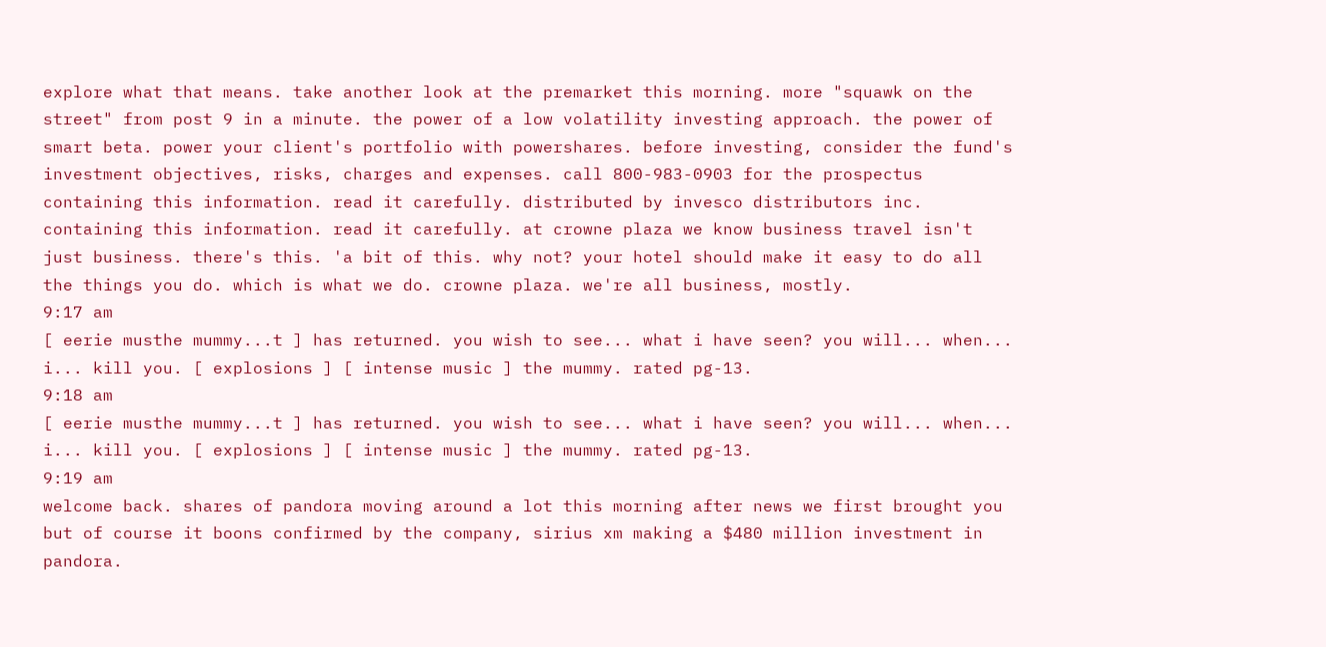explore what that means. take another look at the premarket this morning. more "squawk on the street" from post 9 in a minute. the power of a low volatility investing approach. the power of smart beta. power your client's portfolio with powershares. before investing, consider the fund's investment objectives, risks, charges and expenses. call 800-983-0903 for the prospectus containing this information. read it carefully. distributed by invesco distributors inc. containing this information. read it carefully. at crowne plaza we know business travel isn't just business. there's this. 'a bit of this. why not? your hotel should make it easy to do all the things you do. which is what we do. crowne plaza. we're all business, mostly.
9:17 am
[ eerie musthe mummy...t ] has returned. you wish to see... what i have seen? you will... when... i... kill you. [ explosions ] [ intense music ] the mummy. rated pg-13.
9:18 am
[ eerie musthe mummy...t ] has returned. you wish to see... what i have seen? you will... when... i... kill you. [ explosions ] [ intense music ] the mummy. rated pg-13.
9:19 am
welcome back. shares of pandora moving around a lot this morning after news we first brought you but of course it boons confirmed by the company, sirius xm making a $480 million investment in pandora.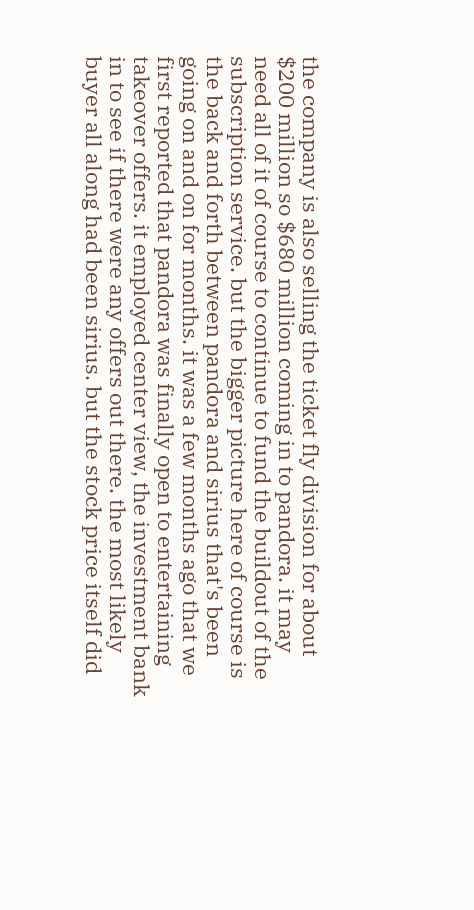the company is also selling the ticket fly division for about $200 million so $680 million coming in to pandora. it may need all of it of course to continue to fund the buildout of the subscription service. but the bigger picture here of course is the back and forth between pandora and sirius that's been going on and on for months. it was a few months ago that we first reported that pandora was finally open to entertaining takeover offers. it employed center view, the investment bank in to see if there were any offers out there. the most likely buyer all along had been sirius. but the stock price itself did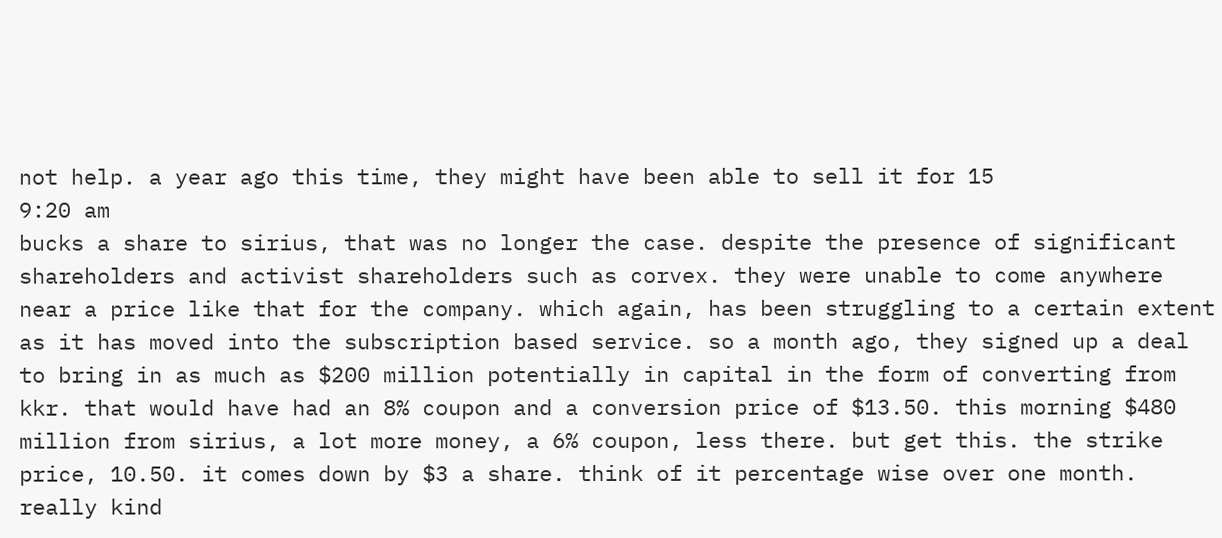not help. a year ago this time, they might have been able to sell it for 15
9:20 am
bucks a share to sirius, that was no longer the case. despite the presence of significant shareholders and activist shareholders such as corvex. they were unable to come anywhere near a price like that for the company. which again, has been struggling to a certain extent as it has moved into the subscription based service. so a month ago, they signed up a deal to bring in as much as $200 million potentially in capital in the form of converting from kkr. that would have had an 8% coupon and a conversion price of $13.50. this morning $480 million from sirius, a lot more money, a 6% coupon, less there. but get this. the strike price, 10.50. it comes down by $3 a share. think of it percentage wise over one month. really kind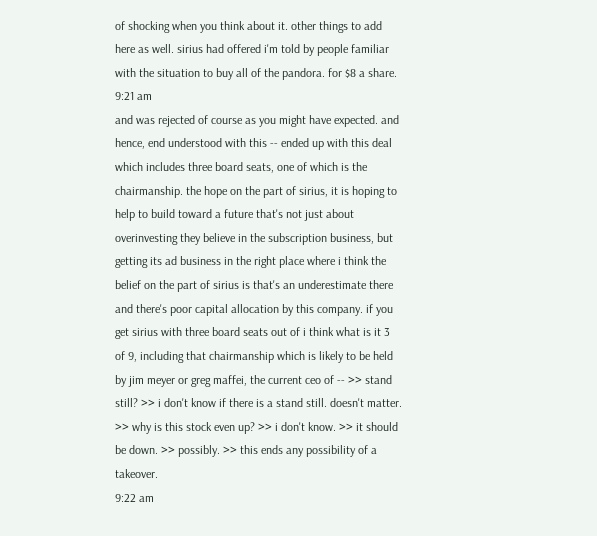of shocking when you think about it. other things to add here as well. sirius had offered i'm told by people familiar with the situation to buy all of the pandora. for $8 a share.
9:21 am
and was rejected of course as you might have expected. and hence, end understood with this -- ended up with this deal which includes three board seats, one of which is the chairmanship. the hope on the part of sirius, it is hoping to help to build toward a future that's not just about overinvesting they believe in the subscription business, but getting its ad business in the right place where i think the belief on the part of sirius is that's an underestimate there and there's poor capital allocation by this company. if you get sirius with three board seats out of i think what is it 3 of 9, including that chairmanship which is likely to be held by jim meyer or greg maffei, the current ceo of -- >> stand still? >> i don't know if there is a stand still. doesn't matter. >> why is this stock even up? >> i don't know. >> it should be down. >> possibly. >> this ends any possibility of a takeover.
9:22 am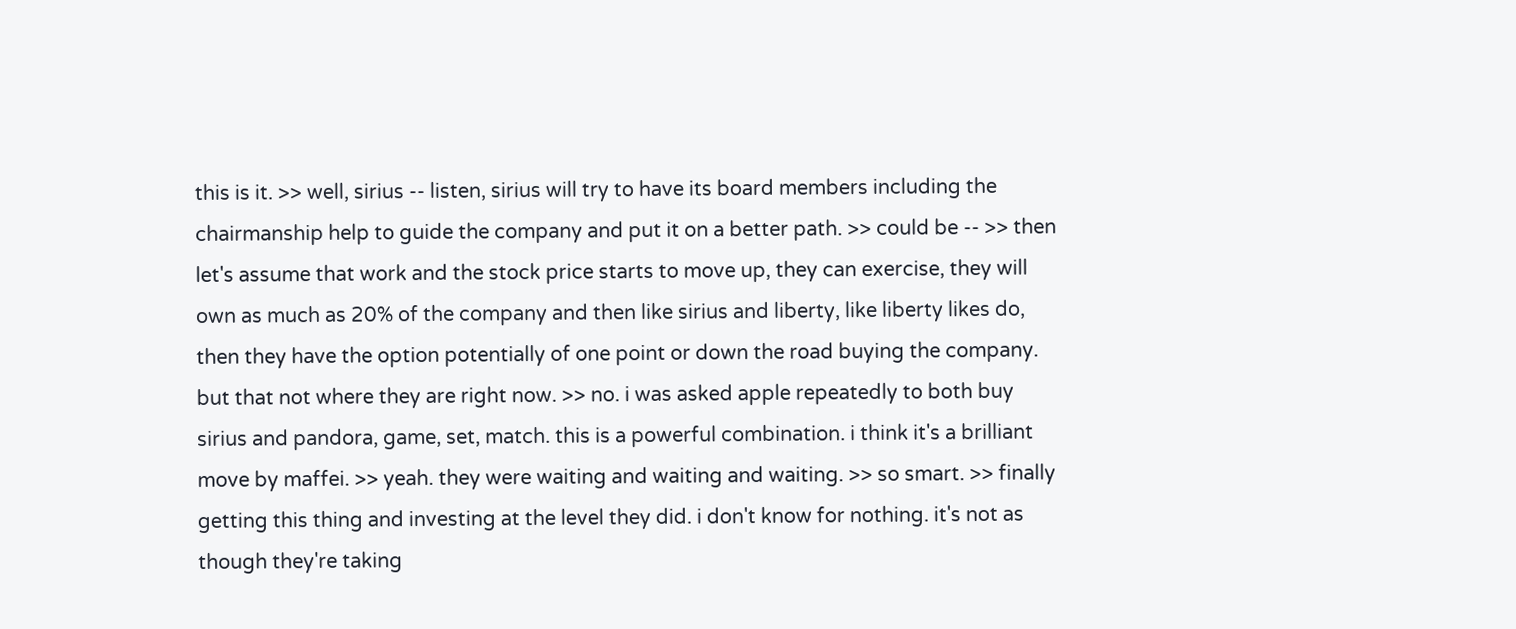this is it. >> well, sirius -- listen, sirius will try to have its board members including the chairmanship help to guide the company and put it on a better path. >> could be -- >> then let's assume that work and the stock price starts to move up, they can exercise, they will own as much as 20% of the company and then like sirius and liberty, like liberty likes do, then they have the option potentially of one point or down the road buying the company. but that not where they are right now. >> no. i was asked apple repeatedly to both buy sirius and pandora, game, set, match. this is a powerful combination. i think it's a brilliant move by maffei. >> yeah. they were waiting and waiting and waiting. >> so smart. >> finally getting this thing and investing at the level they did. i don't know for nothing. it's not as though they're taking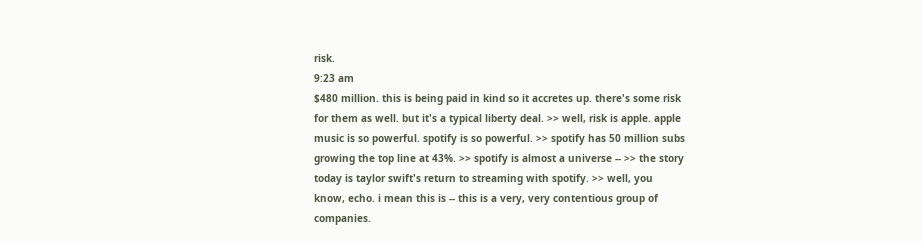risk.
9:23 am
$480 million. this is being paid in kind so it accretes up. there's some risk for them as well. but it's a typical liberty deal. >> well, risk is apple. apple music is so powerful. spotify is so powerful. >> spotify has 50 million subs growing the top line at 43%. >> spotify is almost a universe -- >> the story today is taylor swift's return to streaming with spotify. >> well, you know, echo. i mean this is -- this is a very, very contentious group of companies.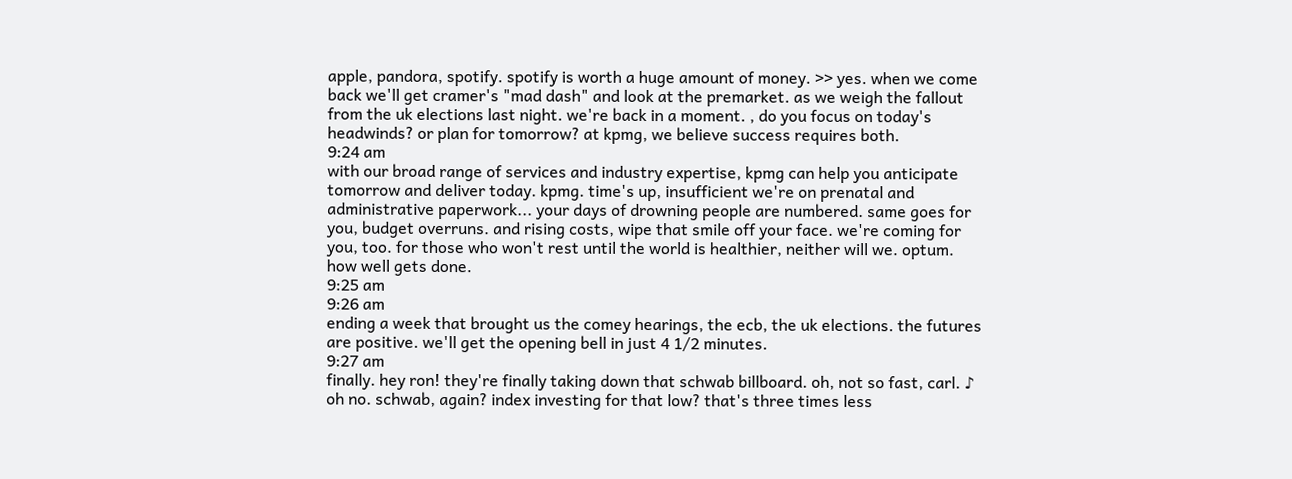apple, pandora, spotify. spotify is worth a huge amount of money. >> yes. when we come back we'll get cramer's "mad dash" and look at the premarket. as we weigh the fallout from the uk elections last night. we're back in a moment. , do you focus on today's headwinds? or plan for tomorrow? at kpmg, we believe success requires both.
9:24 am
with our broad range of services and industry expertise, kpmg can help you anticipate tomorrow and deliver today. kpmg. time's up, insufficient we're on prenatal and administrative paperwork... your days of drowning people are numbered. same goes for you, budget overruns. and rising costs, wipe that smile off your face. we're coming for you, too. for those who won't rest until the world is healthier, neither will we. optum. how well gets done.
9:25 am
9:26 am
ending a week that brought us the comey hearings, the ecb, the uk elections. the futures are positive. we'll get the opening bell in just 4 1/2 minutes.
9:27 am
finally. hey ron! they're finally taking down that schwab billboard. oh, not so fast, carl. ♪ oh no. schwab, again? index investing for that low? that's three times less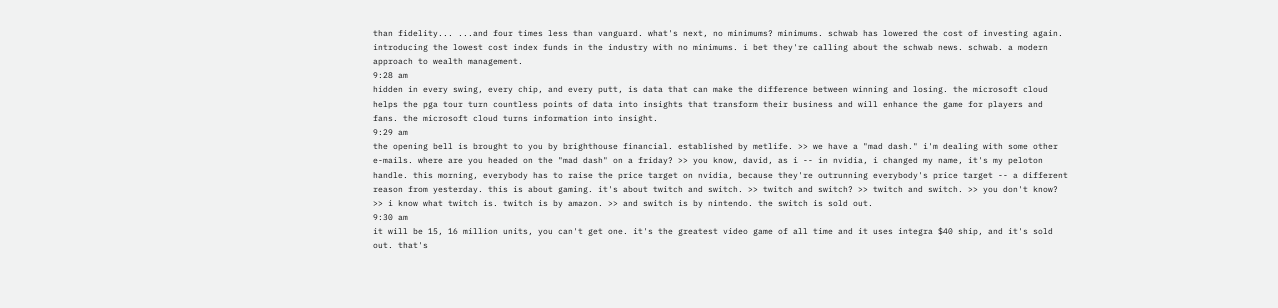than fidelity... ...and four times less than vanguard. what's next, no minimums? minimums. schwab has lowered the cost of investing again. introducing the lowest cost index funds in the industry with no minimums. i bet they're calling about the schwab news. schwab. a modern approach to wealth management.
9:28 am
hidden in every swing, every chip, and every putt, is data that can make the difference between winning and losing. the microsoft cloud helps the pga tour turn countless points of data into insights that transform their business and will enhance the game for players and fans. the microsoft cloud turns information into insight.
9:29 am
the opening bell is brought to you by brighthouse financial. established by metlife. >> we have a "mad dash." i'm dealing with some other e-mails. where are you headed on the "mad dash" on a friday? >> you know, david, as i -- in nvidia, i changed my name, it's my peloton handle. this morning, everybody has to raise the price target on nvidia, because they're outrunning everybody's price target -- a different reason from yesterday. this is about gaming. it's about twitch and switch. >> twitch and switch? >> twitch and switch. >> you don't know? >> i know what twitch is. twitch is by amazon. >> and switch is by nintendo. the switch is sold out.
9:30 am
it will be 15, 16 million units, you can't get one. it's the greatest video game of all time and it uses integra $40 ship, and it's sold out. that's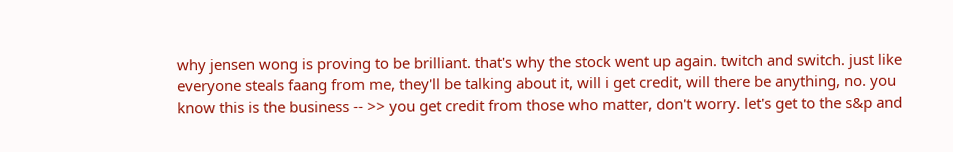why jensen wong is proving to be brilliant. that's why the stock went up again. twitch and switch. just like everyone steals faang from me, they'll be talking about it, will i get credit, will there be anything, no. you know this is the business -- >> you get credit from those who matter, don't worry. let's get to the s&p and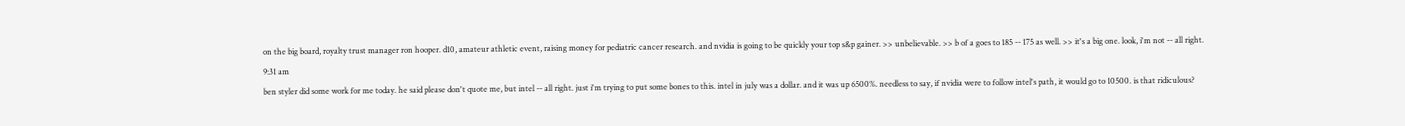on the big board, royalty trust manager ron hooper. d10, amateur athletic event, raising money for pediatric cancer research. and nvidia is going to be quickly your top s&p gainer. >> unbelievable. >> b of a goes to 185 -- 175 as well. >> it's a big one. look, i'm not -- all right.
9:31 am
ben styler did some work for me today. he said please don't quote me, but intel -- all right. just i'm trying to put some bones to this. intel in july was a dollar. and it was up 6500%. needless to say, if nvidia were to follow intel's path, it would go to 10500. is that ridiculous?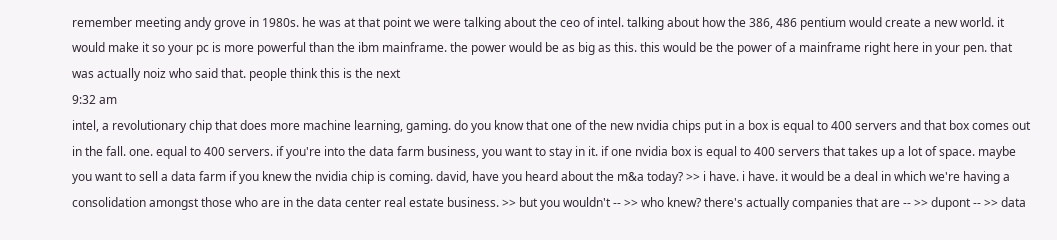remember meeting andy grove in 1980s. he was at that point we were talking about the ceo of intel. talking about how the 386, 486 pentium would create a new world. it would make it so your pc is more powerful than the ibm mainframe. the power would be as big as this. this would be the power of a mainframe right here in your pen. that was actually noiz who said that. people think this is the next
9:32 am
intel, a revolutionary chip that does more machine learning, gaming. do you know that one of the new nvidia chips put in a box is equal to 400 servers and that box comes out in the fall. one. equal to 400 servers. if you're into the data farm business, you want to stay in it. if one nvidia box is equal to 400 servers that takes up a lot of space. maybe you want to sell a data farm if you knew the nvidia chip is coming. david, have you heard about the m&a today? >> i have. i have. it would be a deal in which we're having a consolidation amongst those who are in the data center real estate business. >> but you wouldn't -- >> who knew? there's actually companies that are -- >> dupont -- >> data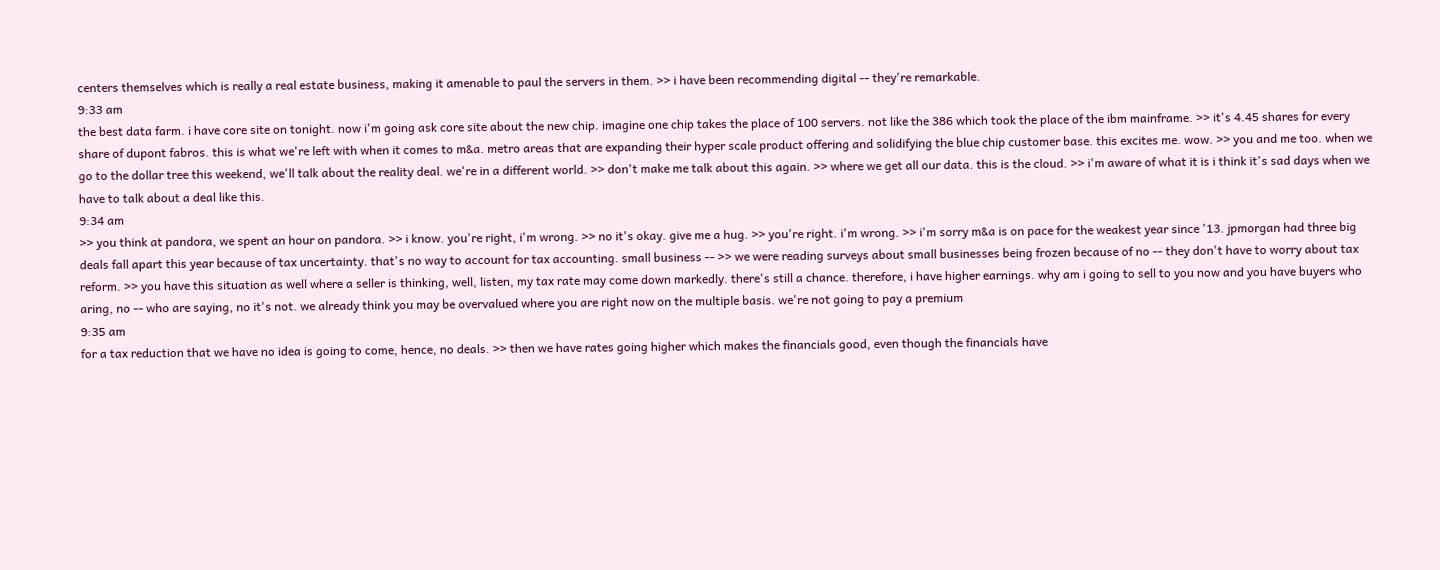centers themselves which is really a real estate business, making it amenable to paul the servers in them. >> i have been recommending digital -- they're remarkable.
9:33 am
the best data farm. i have core site on tonight. now i'm going ask core site about the new chip. imagine one chip takes the place of 100 servers. not like the 386 which took the place of the ibm mainframe. >> it's 4.45 shares for every share of dupont fabros. this is what we're left with when it comes to m&a. metro areas that are expanding their hyper scale product offering and solidifying the blue chip customer base. this excites me. wow. >> you and me too. when we go to the dollar tree this weekend, we'll talk about the reality deal. we're in a different world. >> don't make me talk about this again. >> where we get all our data. this is the cloud. >> i'm aware of what it is i think it's sad days when we have to talk about a deal like this.
9:34 am
>> you think at pandora, we spent an hour on pandora. >> i know. you're right, i'm wrong. >> no it's okay. give me a hug. >> you're right. i'm wrong. >> i'm sorry m&a is on pace for the weakest year since '13. jpmorgan had three big deals fall apart this year because of tax uncertainty. that's no way to account for tax accounting. small business -- >> we were reading surveys about small businesses being frozen because of no -- they don't have to worry about tax reform. >> you have this situation as well where a seller is thinking, well, listen, my tax rate may come down markedly. there's still a chance. therefore, i have higher earnings. why am i going to sell to you now and you have buyers who aring, no -- who are saying, no it's not. we already think you may be overvalued where you are right now on the multiple basis. we're not going to pay a premium
9:35 am
for a tax reduction that we have no idea is going to come, hence, no deals. >> then we have rates going higher which makes the financials good, even though the financials have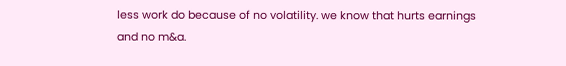less work do because of no volatility. we know that hurts earnings and no m&a.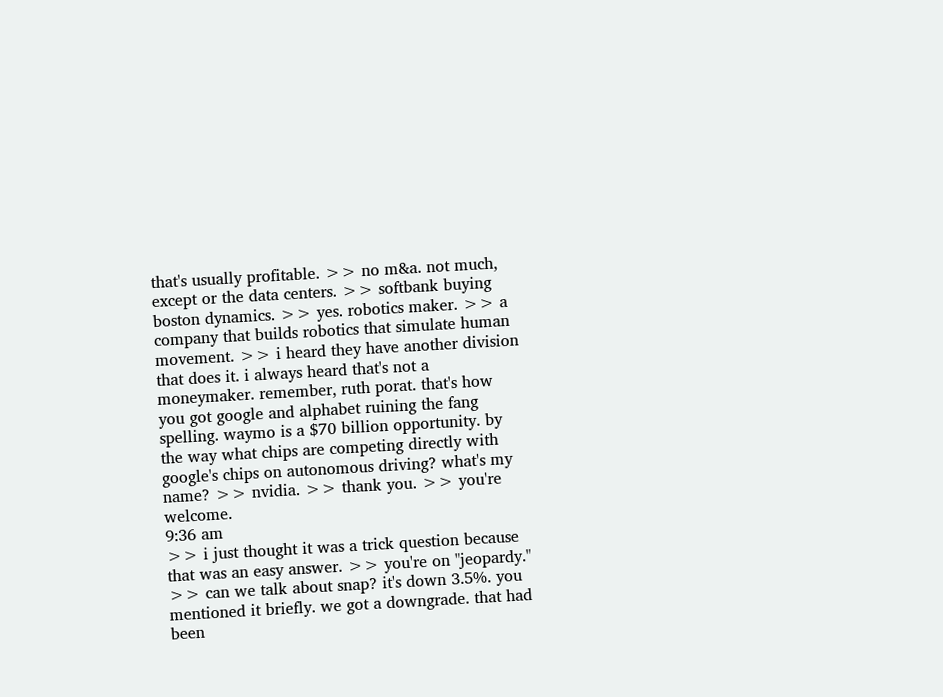that's usually profitable. >> no m&a. not much, except or the data centers. >> softbank buying boston dynamics. >> yes. robotics maker. >> a company that builds robotics that simulate human movement. >> i heard they have another division that does it. i always heard that's not a moneymaker. remember, ruth porat. that's how you got google and alphabet ruining the fang spelling. waymo is a $70 billion opportunity. by the way what chips are competing directly with google's chips on autonomous driving? what's my name? >> nvidia. >> thank you. >> you're welcome.
9:36 am
>> i just thought it was a trick question because that was an easy answer. >> you're on "jeopardy." >> can we talk about snap? it's down 3.5%. you mentioned it briefly. we got a downgrade. that had been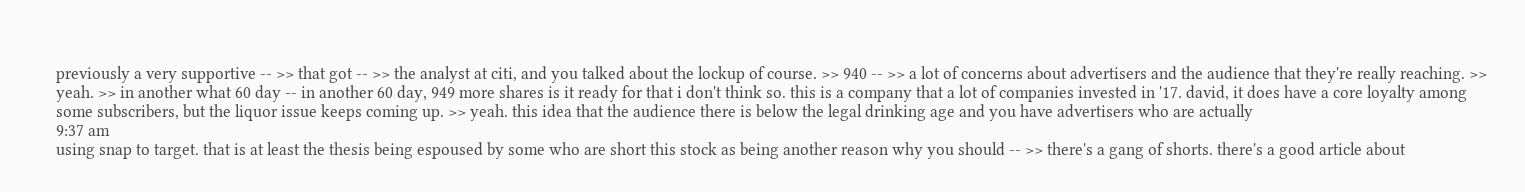previously a very supportive -- >> that got -- >> the analyst at citi, and you talked about the lockup of course. >> 940 -- >> a lot of concerns about advertisers and the audience that they're really reaching. >> yeah. >> in another what 60 day -- in another 60 day, 949 more shares is it ready for that i don't think so. this is a company that a lot of companies invested in '17. david, it does have a core loyalty among some subscribers, but the liquor issue keeps coming up. >> yeah. this idea that the audience there is below the legal drinking age and you have advertisers who are actually
9:37 am
using snap to target. that is at least the thesis being espoused by some who are short this stock as being another reason why you should -- >> there's a gang of shorts. there's a good article about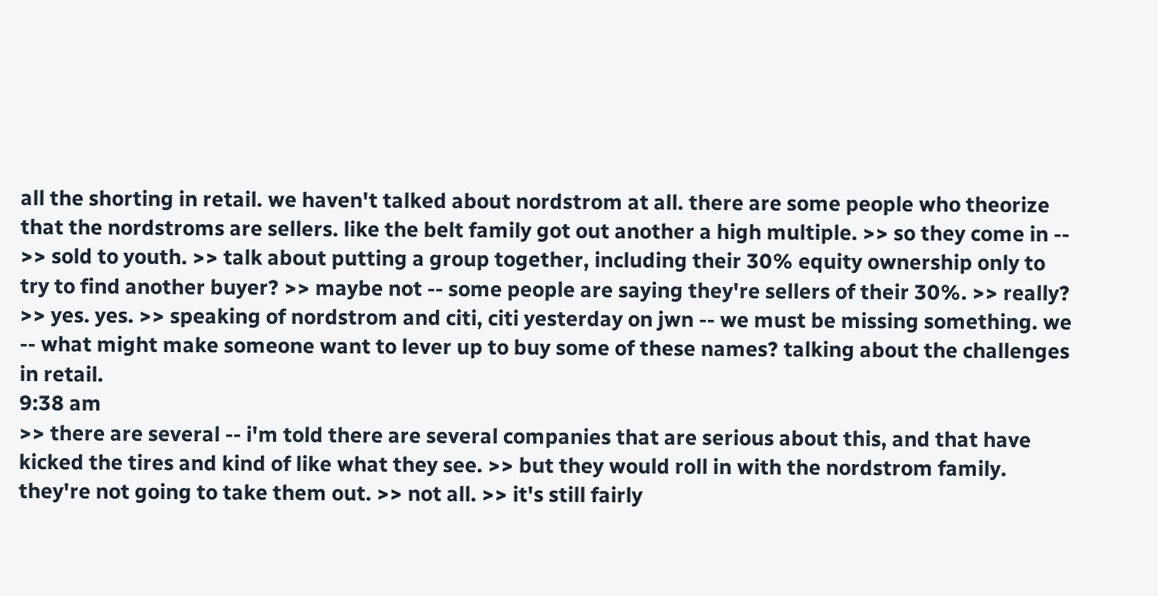all the shorting in retail. we haven't talked about nordstrom at all. there are some people who theorize that the nordstroms are sellers. like the belt family got out another a high multiple. >> so they come in -- >> sold to youth. >> talk about putting a group together, including their 30% equity ownership only to try to find another buyer? >> maybe not -- some people are saying they're sellers of their 30%. >> really? >> yes. yes. >> speaking of nordstrom and citi, citi yesterday on jwn -- we must be missing something. we -- what might make someone want to lever up to buy some of these names? talking about the challenges in retail.
9:38 am
>> there are several -- i'm told there are several companies that are serious about this, and that have kicked the tires and kind of like what they see. >> but they would roll in with the nordstrom family. they're not going to take them out. >> not all. >> it's still fairly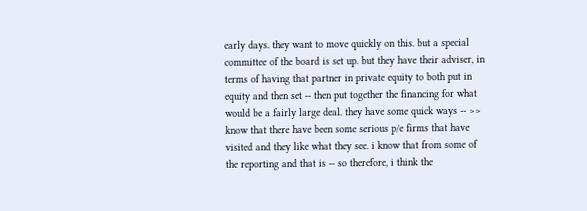early days. they want to move quickly on this. but a special committee of the board is set up. but they have their adviser, in terms of having that partner in private equity to both put in equity and then set -- then put together the financing for what would be a fairly large deal. they have some quick ways -- >> know that there have been some serious p/e firms that have visited and they like what they see. i know that from some of the reporting and that is -- so therefore, i think the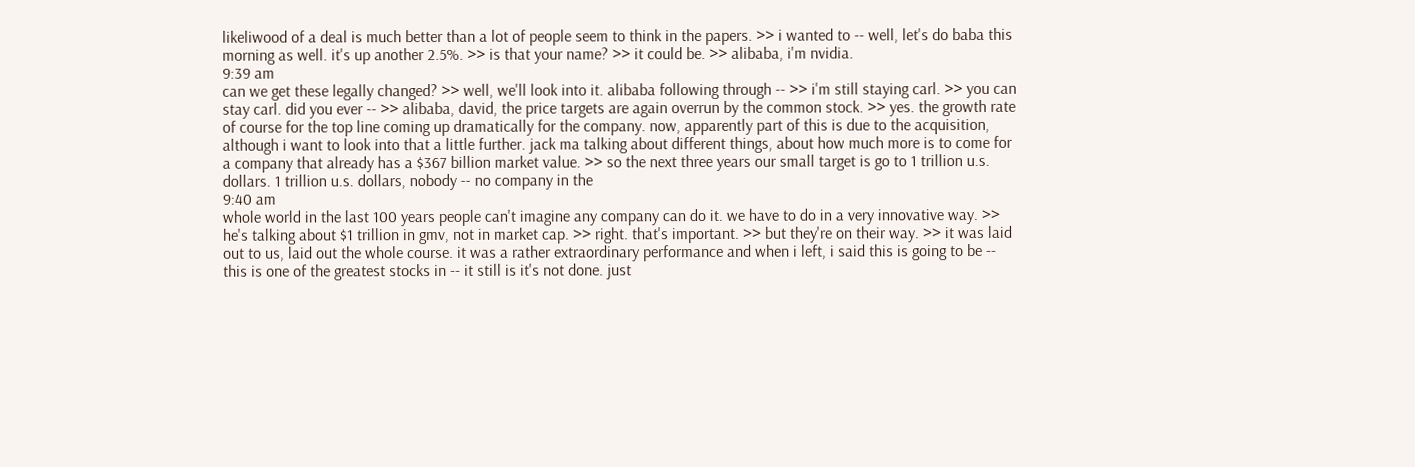likeliwood of a deal is much better than a lot of people seem to think in the papers. >> i wanted to -- well, let's do baba this morning as well. it's up another 2.5%. >> is that your name? >> it could be. >> alibaba, i'm nvidia.
9:39 am
can we get these legally changed? >> well, we'll look into it. alibaba following through -- >> i'm still staying carl. >> you can stay carl. did you ever -- >> alibaba, david, the price targets are again overrun by the common stock. >> yes. the growth rate of course for the top line coming up dramatically for the company. now, apparently part of this is due to the acquisition, although i want to look into that a little further. jack ma talking about different things, about how much more is to come for a company that already has a $367 billion market value. >> so the next three years our small target is go to 1 trillion u.s. dollars. 1 trillion u.s. dollars, nobody -- no company in the
9:40 am
whole world in the last 100 years people can't imagine any company can do it. we have to do in a very innovative way. >> he's talking about $1 trillion in gmv, not in market cap. >> right. that's important. >> but they're on their way. >> it was laid out to us, laid out the whole course. it was a rather extraordinary performance and when i left, i said this is going to be -- this is one of the greatest stocks in -- it still is it's not done. just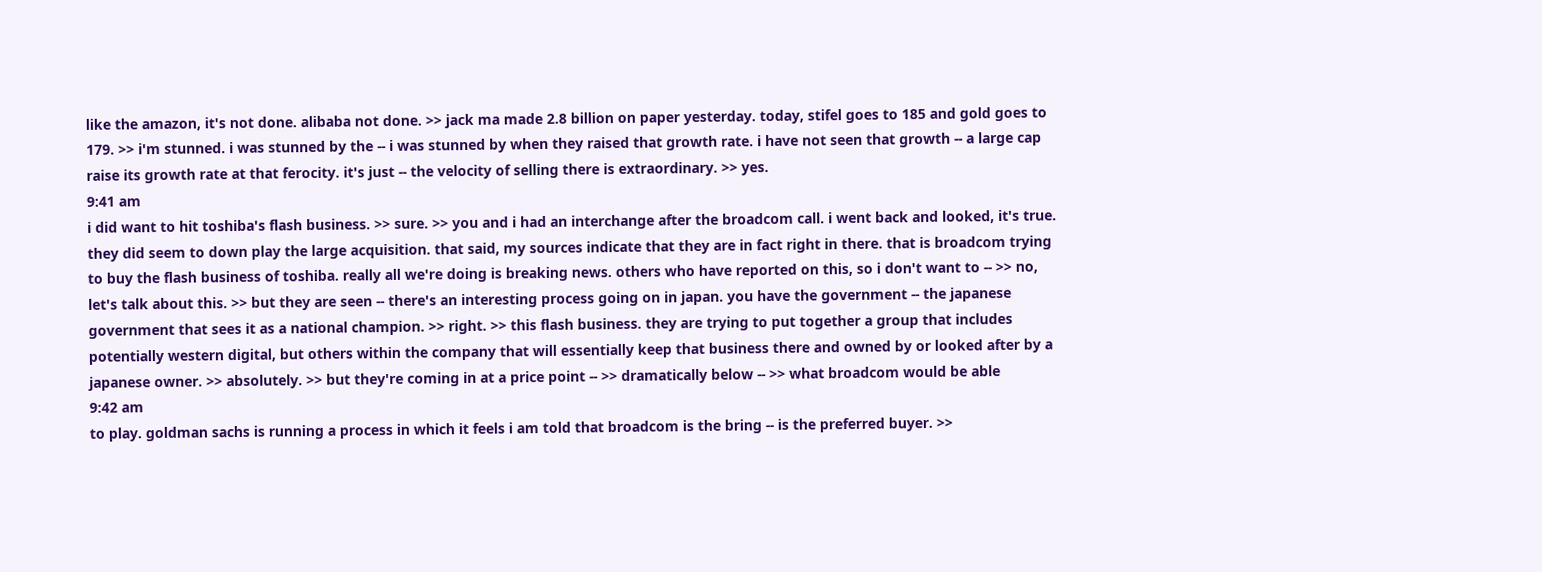like the amazon, it's not done. alibaba not done. >> jack ma made 2.8 billion on paper yesterday. today, stifel goes to 185 and gold goes to 179. >> i'm stunned. i was stunned by the -- i was stunned by when they raised that growth rate. i have not seen that growth -- a large cap raise its growth rate at that ferocity. it's just -- the velocity of selling there is extraordinary. >> yes.
9:41 am
i did want to hit toshiba's flash business. >> sure. >> you and i had an interchange after the broadcom call. i went back and looked, it's true. they did seem to down play the large acquisition. that said, my sources indicate that they are in fact right in there. that is broadcom trying to buy the flash business of toshiba. really all we're doing is breaking news. others who have reported on this, so i don't want to -- >> no, let's talk about this. >> but they are seen -- there's an interesting process going on in japan. you have the government -- the japanese government that sees it as a national champion. >> right. >> this flash business. they are trying to put together a group that includes potentially western digital, but others within the company that will essentially keep that business there and owned by or looked after by a japanese owner. >> absolutely. >> but they're coming in at a price point -- >> dramatically below -- >> what broadcom would be able
9:42 am
to play. goldman sachs is running a process in which it feels i am told that broadcom is the bring -- is the preferred buyer. >>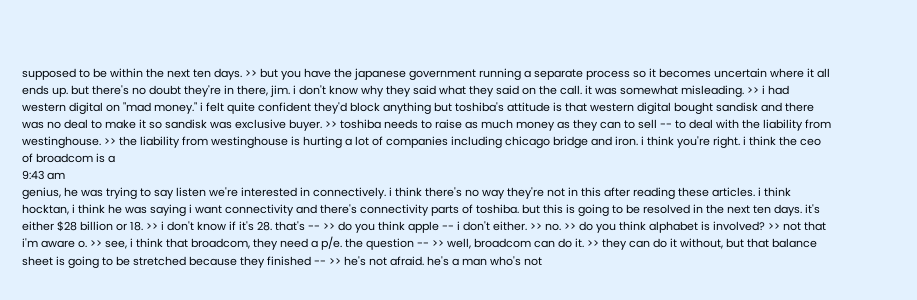supposed to be within the next ten days. >> but you have the japanese government running a separate process so it becomes uncertain where it all ends up. but there's no doubt they're in there, jim. i don't know why they said what they said on the call. it was somewhat misleading. >> i had western digital on "mad money." i felt quite confident they'd block anything but toshiba's attitude is that western digital bought sandisk and there was no deal to make it so sandisk was exclusive buyer. >> toshiba needs to raise as much money as they can to sell -- to deal with the liability from westinghouse. >> the liability from westinghouse is hurting a lot of companies including chicago bridge and iron. i think you're right. i think the ceo of broadcom is a
9:43 am
genius, he was trying to say listen we're interested in connectively. i think there's no way they're not in this after reading these articles. i think hocktan, i think he was saying i want connectivity and there's connectivity parts of toshiba. but this is going to be resolved in the next ten days. it's either $28 billion or 18. >> i don't know if it's 28. that's -- >> do you think apple -- i don't either. >> no. >> do you think alphabet is involved? >> not that i'm aware o. >> see, i think that broadcom, they need a p/e. the question -- >> well, broadcom can do it. >> they can do it without, but that balance sheet is going to be stretched because they finished -- >> he's not afraid. he's a man who's not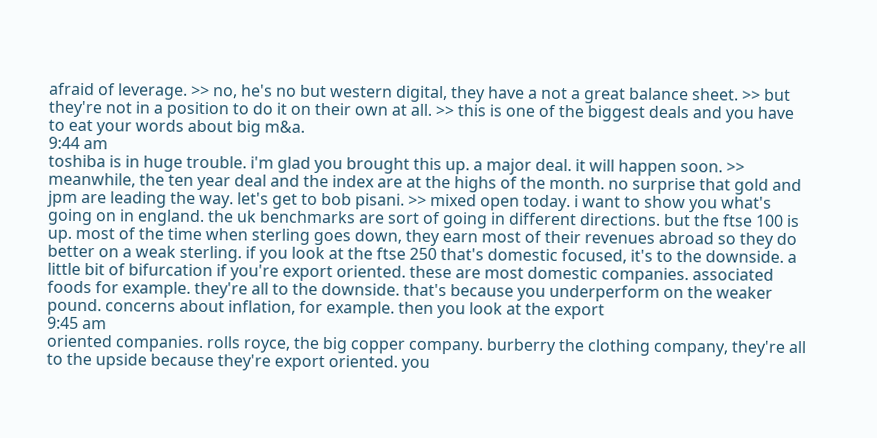afraid of leverage. >> no, he's no but western digital, they have a not a great balance sheet. >> but they're not in a position to do it on their own at all. >> this is one of the biggest deals and you have to eat your words about big m&a.
9:44 am
toshiba is in huge trouble. i'm glad you brought this up. a major deal. it will happen soon. >> meanwhile, the ten year deal and the index are at the highs of the month. no surprise that gold and jpm are leading the way. let's get to bob pisani. >> mixed open today. i want to show you what's going on in england. the uk benchmarks are sort of going in different directions. but the ftse 100 is up. most of the time when sterling goes down, they earn most of their revenues abroad so they do better on a weak sterling. if you look at the ftse 250 that's domestic focused, it's to the downside. a little bit of bifurcation if you're export oriented. these are most domestic companies. associated foods for example. they're all to the downside. that's because you underperform on the weaker pound. concerns about inflation, for example. then you look at the export
9:45 am
oriented companies. rolls royce, the big copper company. burberry the clothing company, they're all to the upside because they're export oriented. you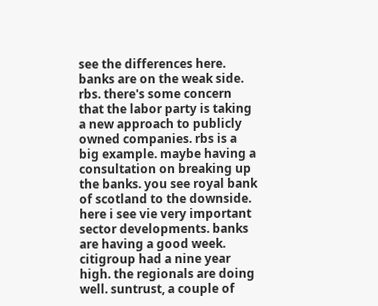see the differences here. banks are on the weak side. rbs. there's some concern that the labor party is taking a new approach to publicly owned companies. rbs is a big example. maybe having a consultation on breaking up the banks. you see royal bank of scotland to the downside. here i see vie very important sector developments. banks are having a good week. citigroup had a nine year high. the regionals are doing well. suntrust, a couple of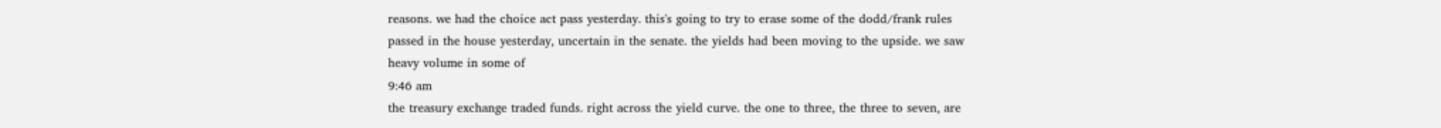reasons. we had the choice act pass yesterday. this's going to try to erase some of the dodd/frank rules passed in the house yesterday, uncertain in the senate. the yields had been moving to the upside. we saw heavy volume in some of
9:46 am
the treasury exchange traded funds. right across the yield curve. the one to three, the three to seven, are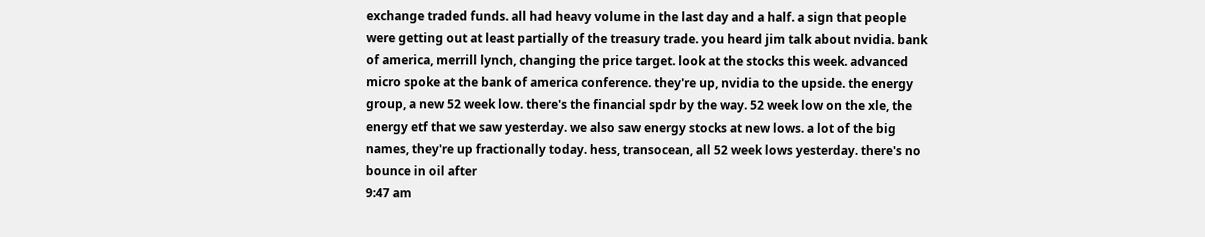exchange traded funds. all had heavy volume in the last day and a half. a sign that people were getting out at least partially of the treasury trade. you heard jim talk about nvidia. bank of america, merrill lynch, changing the price target. look at the stocks this week. advanced micro spoke at the bank of america conference. they're up, nvidia to the upside. the energy group, a new 52 week low. there's the financial spdr by the way. 52 week low on the xle, the energy etf that we saw yesterday. we also saw energy stocks at new lows. a lot of the big names, they're up fractionally today. hess, transocean, all 52 week lows yesterday. there's no bounce in oil after
9:47 am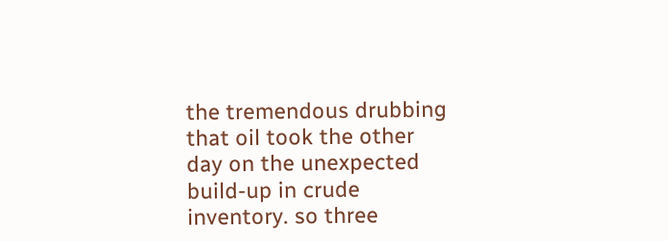the tremendous drubbing that oil took the other day on the unexpected build-up in crude inventory. so three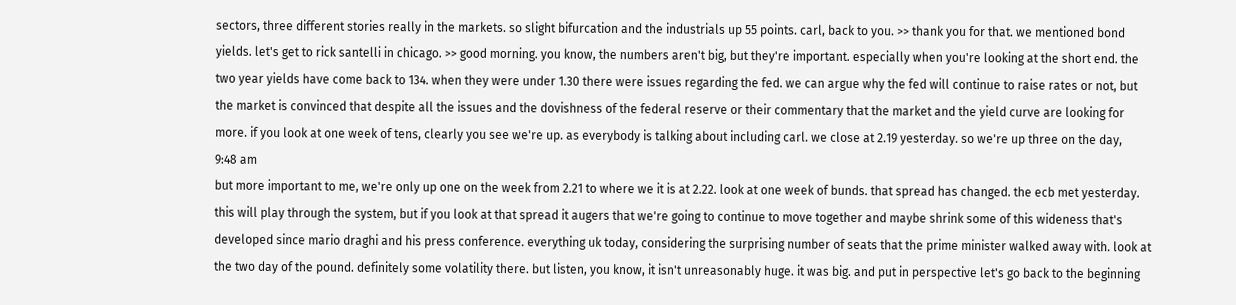sectors, three different stories really in the markets. so slight bifurcation and the industrials up 55 points. carl, back to you. >> thank you for that. we mentioned bond yields. let's get to rick santelli in chicago. >> good morning. you know, the numbers aren't big, but they're important. especially when you're looking at the short end. the two year yields have come back to 134. when they were under 1.30 there were issues regarding the fed. we can argue why the fed will continue to raise rates or not, but the market is convinced that despite all the issues and the dovishness of the federal reserve or their commentary that the market and the yield curve are looking for more. if you look at one week of tens, clearly you see we're up. as everybody is talking about including carl. we close at 2.19 yesterday. so we're up three on the day,
9:48 am
but more important to me, we're only up one on the week from 2.21 to where we it is at 2.22. look at one week of bunds. that spread has changed. the ecb met yesterday. this will play through the system, but if you look at that spread it augers that we're going to continue to move together and maybe shrink some of this wideness that's developed since mario draghi and his press conference. everything uk today, considering the surprising number of seats that the prime minister walked away with. look at the two day of the pound. definitely some volatility there. but listen, you know, it isn't unreasonably huge. it was big. and put in perspective let's go back to the beginning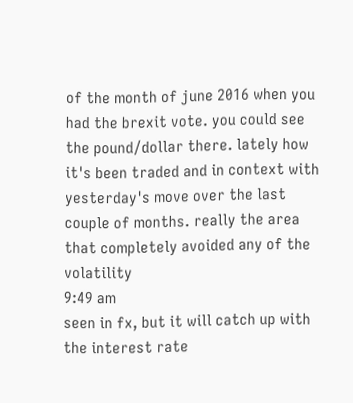of the month of june 2016 when you had the brexit vote. you could see the pound/dollar there. lately how it's been traded and in context with yesterday's move over the last couple of months. really the area that completely avoided any of the volatility
9:49 am
seen in fx, but it will catch up with the interest rate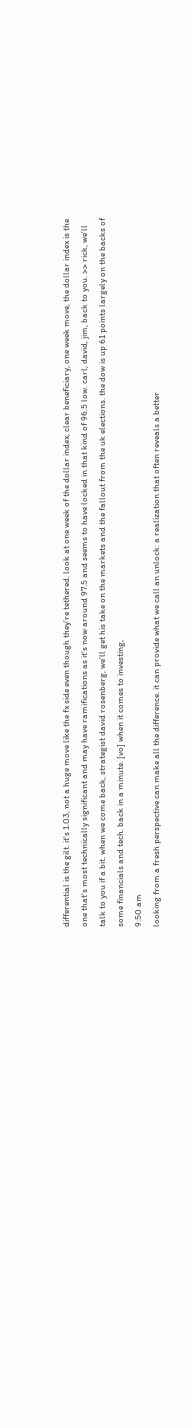differential is the gilt. it's 1.03, not a huge move like the fx side even though they're tethered. look at one week of the dollar index, clear beneficiary, one week move, the dollar index is the one that's most technically significant and may have ramifications as it's now around 97.5 and seems to have locked in that kind of 96.5 low. carl, david, jim, back to you. >> rick, we'll talk to you if a bit. when we come back, strategist david rosenberg, we'll get his take on the markets and the fallout from the uk elections. the dow is up 61 points largely on the backs of some financials and tech. back in a minute. [vo] when it comes to investing,
9:50 am
looking from a fresh perspective can make all the difference. it can provide what we call an unlock: a realization that often reveals a better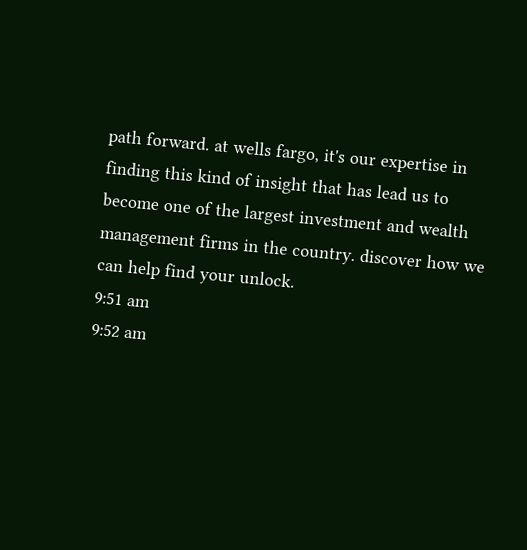path forward. at wells fargo, it's our expertise in finding this kind of insight that has lead us to become one of the largest investment and wealth management firms in the country. discover how we can help find your unlock.
9:51 am
9:52 am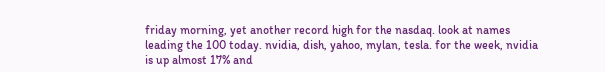friday morning, yet another record high for the nasdaq. look at names leading the 100 today. nvidia, dish, yahoo, mylan, tesla. for the week, nvidia is up almost 17% and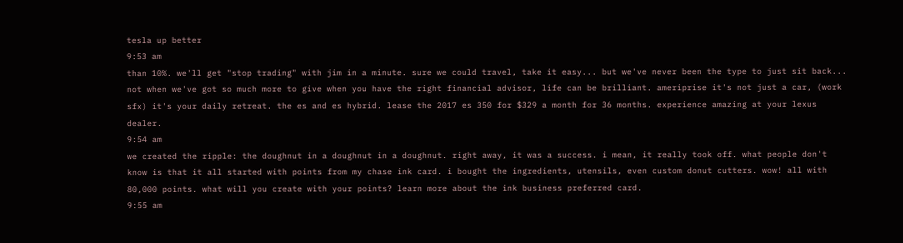tesla up better
9:53 am
than 10%. we'll get "stop trading" with jim in a minute. sure we could travel, take it easy... but we've never been the type to just sit back... not when we've got so much more to give when you have the right financial advisor, life can be brilliant. ameriprise it's not just a car, (work sfx) it's your daily retreat. the es and es hybrid. lease the 2017 es 350 for $329 a month for 36 months. experience amazing at your lexus dealer.
9:54 am
we created the ripple: the doughnut in a doughnut in a doughnut. right away, it was a success. i mean, it really took off. what people don't know is that it all started with points from my chase ink card. i bought the ingredients, utensils, even custom donut cutters. wow! all with 80,000 points. what will you create with your points? learn more about the ink business preferred card.
9:55 am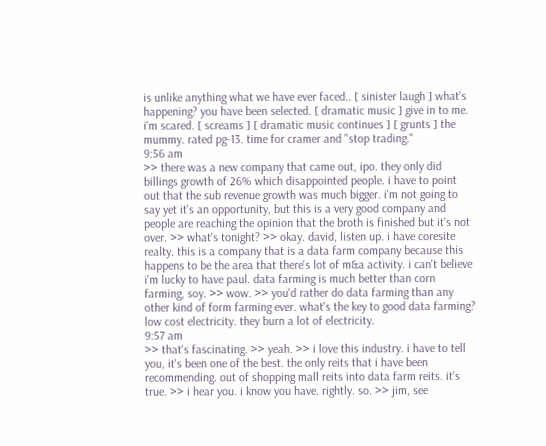is unlike anything what we have ever faced.. [ sinister laugh ] what's happening? you have been selected. [ dramatic music ] give in to me. i'm scared. [ screams ] [ dramatic music continues ] [ grunts ] the mummy. rated pg-13. time for cramer and "stop trading."
9:56 am
>> there was a new company that came out, ipo. they only did billings growth of 26% which disappointed people. i have to point out that the sub revenue growth was much bigger. i'm not going to say yet it's an opportunity, but this is a very good company and people are reaching the opinion that the broth is finished but it's not over. >> what's tonight? >> okay. david, listen up. i have coresite realty. this is a company that is a data farm company because this happens to be the area that there's lot of m&a activity. i can't believe i'm lucky to have paul. data farming is much better than corn farming, soy. >> wow. >> you'd rather do data farming than any other kind of form farming ever. what's the key to good data farming? low cost electricity. they burn a lot of electricity.
9:57 am
>> that's fascinating. >> yeah. >> i love this industry. i have to tell you, it's been one of the best. the only reits that i have been recommending. out of shopping mall reits into data farm reits. it's true. >> i hear you. i know you have. rightly. so. >> jim, see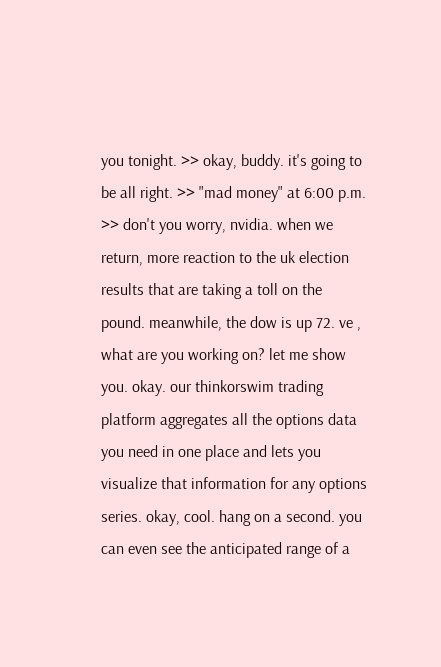you tonight. >> okay, buddy. it's going to be all right. >> "mad money" at 6:00 p.m. >> don't you worry, nvidia. when we return, more reaction to the uk election results that are taking a toll on the pound. meanwhile, the dow is up 72. ve , what are you working on? let me show you. okay. our thinkorswim trading platform aggregates all the options data you need in one place and lets you visualize that information for any options series. okay, cool. hang on a second. you can even see the anticipated range of a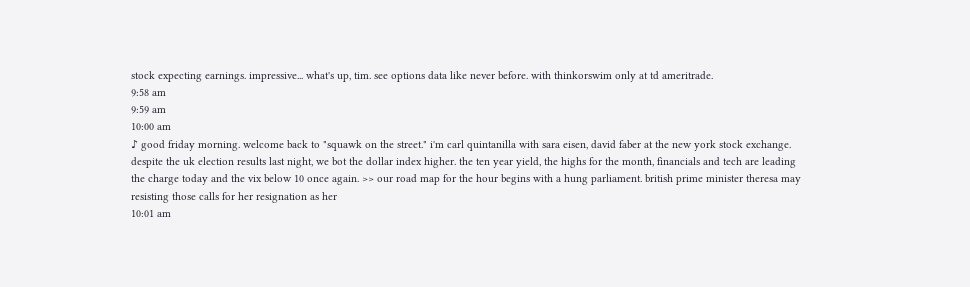stock expecting earnings. impressive... what's up, tim. see options data like never before. with thinkorswim only at td ameritrade.
9:58 am
9:59 am
10:00 am
♪ good friday morning. welcome back to "squawk on the street." i'm carl quintanilla with sara eisen, david faber at the new york stock exchange. despite the uk election results last night, we bot the dollar index higher. the ten year yield, the highs for the month, financials and tech are leading the charge today and the vix below 10 once again. >> our road map for the hour begins with a hung parliament. british prime minister theresa may resisting those calls for her resignation as her
10:01 am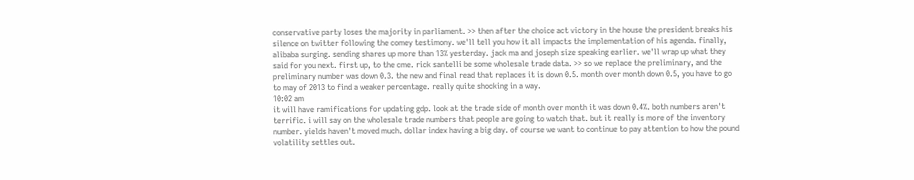conservative party loses the majority in parliament. >> then after the choice act victory in the house the president breaks his silence on twitter following the comey testimony. we'll tell you how it all impacts the implementation of his agenda. finally, alibaba surging. sending shares up more than 13% yesterday. jack ma and joseph size speaking earlier. we'll wrap up what they said for you next. first up, to the cme. rick santelli be some wholesale trade data. >> so we replace the preliminary, and the preliminary number was down 0.3. the new and final read that replaces it is down 0.5. month over month down 0.5, you have to go to may of 2013 to find a weaker percentage. really quite shocking in a way.
10:02 am
it will have ramifications for updating gdp. look at the trade side of month over month it was down 0.4%. both numbers aren't terrific. i will say on the wholesale trade numbers that people are going to watch that. but it really is more of the inventory number. yields haven't moved much. dollar index having a big day. of course we want to continue to pay attention to how the pound volatility settles out.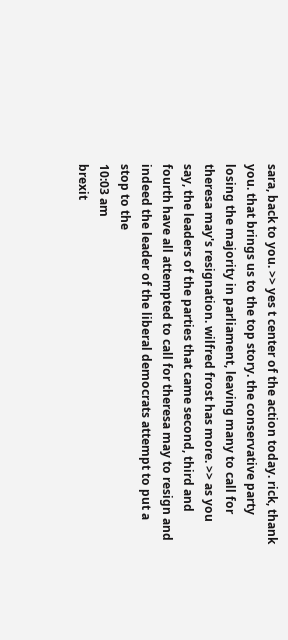sara, back to you. >> yes t center of the action today. rick, thank you. that brings us to the top story. the conservative party losing the majority in parliament, leaving many to call for theresa may's resignation. wilfred frost has more. >> as you say, the leaders of the parties that came second, third and fourth have all attempted to call for theresa may to resign and indeed the leader of the liberal democrats attempt to put a stop to the
10:03 am
brexit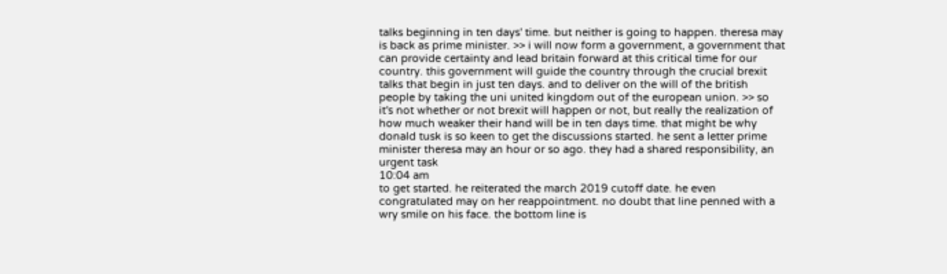talks beginning in ten days' time. but neither is going to happen. theresa may is back as prime minister. >> i will now form a government, a government that can provide certainty and lead britain forward at this critical time for our country. this government will guide the country through the crucial brexit talks that begin in just ten days. and to deliver on the will of the british people by taking the uni united kingdom out of the european union. >> so it's not whether or not brexit will happen or not, but really the realization of how much weaker their hand will be in ten days time. that might be why donald tusk is so keen to get the discussions started. he sent a letter prime minister theresa may an hour or so ago. they had a shared responsibility, an urgent task
10:04 am
to get started. he reiterated the march 2019 cutoff date. he even congratulated may on her reappointment. no doubt that line penned with a wry smile on his face. the bottom line is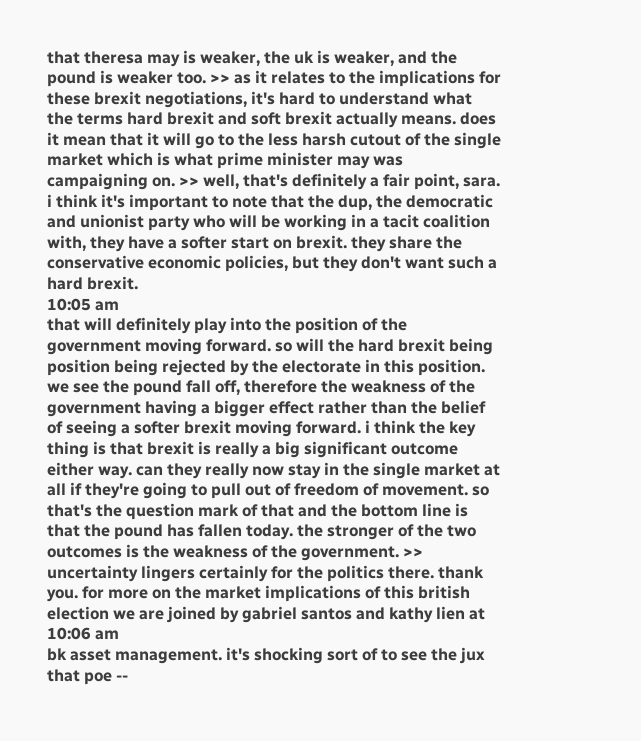that theresa may is weaker, the uk is weaker, and the pound is weaker too. >> as it relates to the implications for these brexit negotiations, it's hard to understand what the terms hard brexit and soft brexit actually means. does it mean that it will go to the less harsh cutout of the single market which is what prime minister may was campaigning on. >> well, that's definitely a fair point, sara. i think it's important to note that the dup, the democratic and unionist party who will be working in a tacit coalition with, they have a softer start on brexit. they share the conservative economic policies, but they don't want such a hard brexit.
10:05 am
that will definitely play into the position of the government moving forward. so will the hard brexit being position being rejected by the electorate in this position. we see the pound fall off, therefore the weakness of the government having a bigger effect rather than the belief of seeing a softer brexit moving forward. i think the key thing is that brexit is really a big significant outcome either way. can they really now stay in the single market at all if they're going to pull out of freedom of movement. so that's the question mark of that and the bottom line is that the pound has fallen today. the stronger of the two outcomes is the weakness of the government. >> uncertainty lingers certainly for the politics there. thank you. for more on the market implications of this british election we are joined by gabriel santos and kathy lien at
10:06 am
bk asset management. it's shocking sort of to see the jux that poe --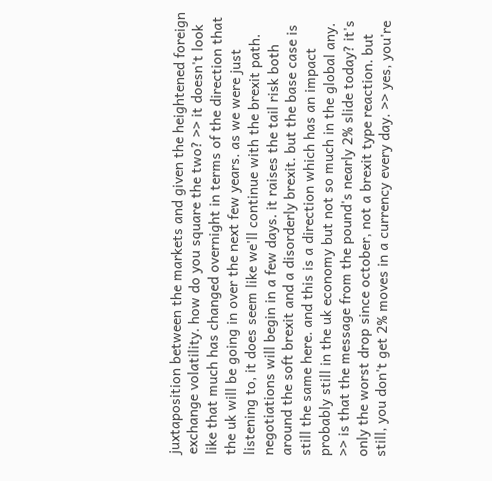juxtaposition between the markets and given the heightened foreign exchange volatility. how do you square the two? >> it doesn't look like that much has changed overnight in terms of the direction that the uk will be going in over the next few years. as we were just listening to, it does seem like we'll continue with the brexit path. negotiations will begin in a few days. it raises the tail risk both around the soft brexit and a disorderly brexit. but the base case is still the same here. and this is a direction which has an impact probably still in the uk economy but not so much in the global any. >> is that the message from the pound's nearly 2% slide today? it's only the worst drop since october, not a brexit type reaction. but still, you don't get 2% moves in a currency every day. >> yes, you're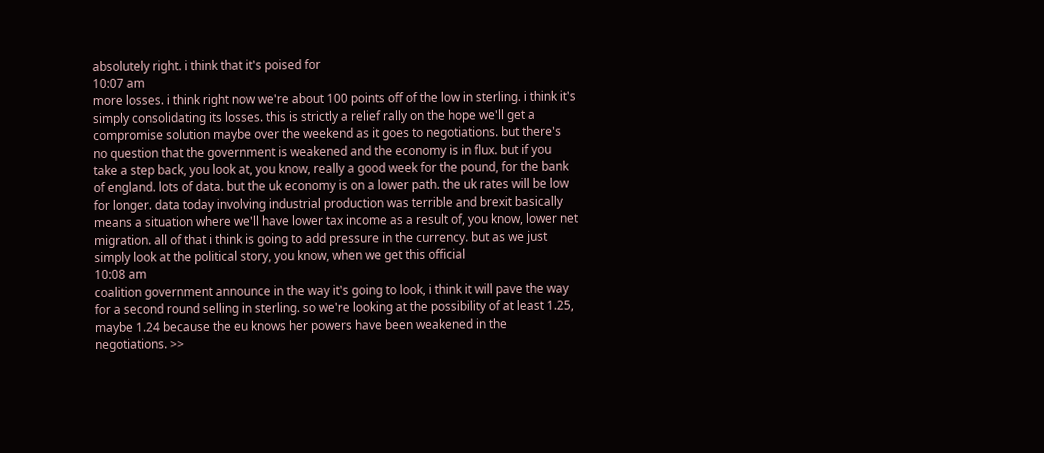absolutely right. i think that it's poised for
10:07 am
more losses. i think right now we're about 100 points off of the low in sterling. i think it's simply consolidating its losses. this is strictly a relief rally on the hope we'll get a compromise solution maybe over the weekend as it goes to negotiations. but there's no question that the government is weakened and the economy is in flux. but if you take a step back, you look at, you know, really a good week for the pound, for the bank of england. lots of data. but the uk economy is on a lower path. the uk rates will be low for longer. data today involving industrial production was terrible and brexit basically means a situation where we'll have lower tax income as a result of, you know, lower net migration. all of that i think is going to add pressure in the currency. but as we just simply look at the political story, you know, when we get this official
10:08 am
coalition government announce in the way it's going to look, i think it will pave the way for a second round selling in sterling. so we're looking at the possibility of at least 1.25, maybe 1.24 because the eu knows her powers have been weakened in the negotiations. >>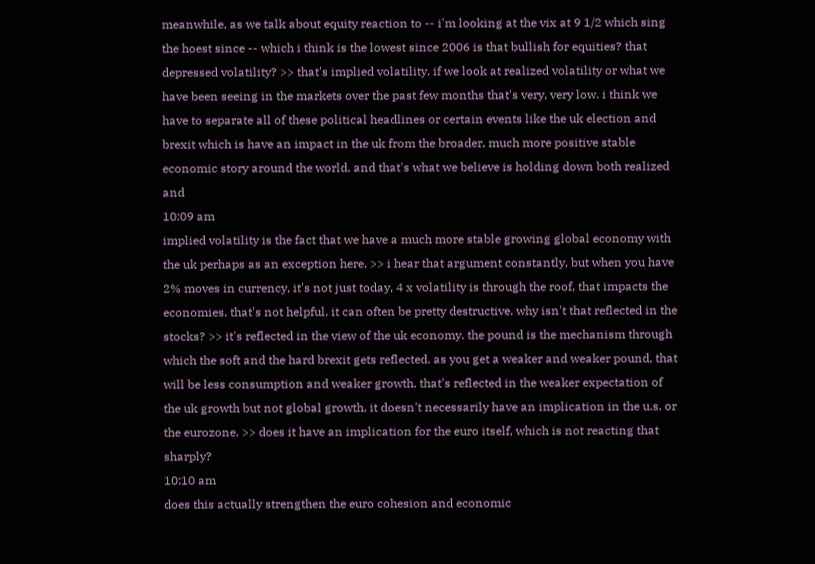meanwhile, as we talk about equity reaction to -- i'm looking at the vix at 9 1/2 which sing the hoest since -- which i think is the lowest since 2006 is that bullish for equities? that depressed volatility? >> that's implied volatility. if we look at realized volatility or what we have been seeing in the markets over the past few months that's very, very low. i think we have to separate all of these political headlines or certain events like the uk election and brexit which is have an impact in the uk from the broader, much more positive stable economic story around the world. and that's what we believe is holding down both realized and
10:09 am
implied volatility is the fact that we have a much more stable growing global economy with the uk perhaps as an exception here. >> i hear that argument constantly, but when you have 2% moves in currency, it's not just today, 4 x volatility is through the roof, that impacts the economies. that's not helpful. it can often be pretty destructive. why isn't that reflected in the stocks? >> it's reflected in the view of the uk economy. the pound is the mechanism through which the soft and the hard brexit gets reflected. as you get a weaker and weaker pound, that will be less consumption and weaker growth. that's reflected in the weaker expectation of the uk growth but not global growth. it doesn't necessarily have an implication in the u.s. or the eurozone. >> does it have an implication for the euro itself, which is not reacting that sharply?
10:10 am
does this actually strengthen the euro cohesion and economic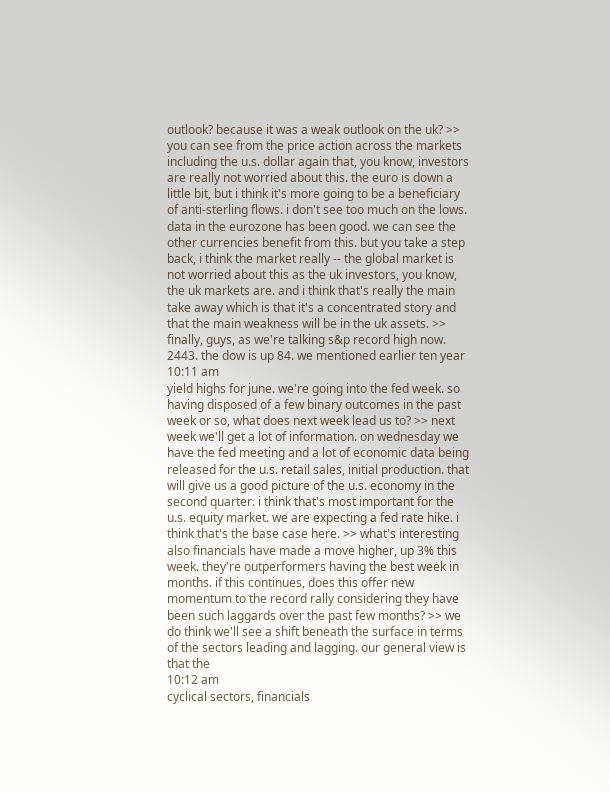outlook? because it was a weak outlook on the uk? >> you can see from the price action across the markets including the u.s. dollar again that, you know, investors are really not worried about this. the euro is down a little bit, but i think it's more going to be a beneficiary of anti-sterling flows. i don't see too much on the lows. data in the eurozone has been good. we can see the other currencies benefit from this. but you take a step back, i think the market really -- the global market is not worried about this as the uk investors, you know, the uk markets are. and i think that's really the main take away which is that it's a concentrated story and that the main weakness will be in the uk assets. >> finally, guys, as we're talking s&p record high now. 2443. the dow is up 84. we mentioned earlier ten year
10:11 am
yield highs for june. we're going into the fed week. so having disposed of a few binary outcomes in the past week or so, what does next week lead us to? >> next week we'll get a lot of information. on wednesday we have the fed meeting and a lot of economic data being released for the u.s. retail sales, initial production. that will give us a good picture of the u.s. economy in the second quarter. i think that's most important for the u.s. equity market. we are expecting a fed rate hike. i think that's the base case here. >> what's interesting also financials have made a move higher, up 3% this week. they're outperformers having the best week in months. if this continues, does this offer new momentum to the record rally considering they have been such laggards over the past few months? >> we do think we'll see a shift beneath the surface in terms of the sectors leading and lagging. our general view is that the
10:12 am
cyclical sectors, financials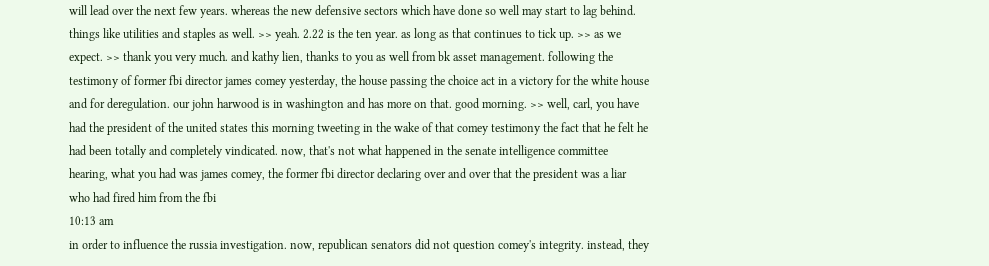will lead over the next few years. whereas the new defensive sectors which have done so well may start to lag behind. things like utilities and staples as well. >> yeah. 2.22 is the ten year. as long as that continues to tick up. >> as we expect. >> thank you very much. and kathy lien, thanks to you as well from bk asset management. following the testimony of former fbi director james comey yesterday, the house passing the choice act in a victory for the white house and for deregulation. our john harwood is in washington and has more on that. good morning. >> well, carl, you have had the president of the united states this morning tweeting in the wake of that comey testimony the fact that he felt he had been totally and completely vindicated. now, that's not what happened in the senate intelligence committee hearing, what you had was james comey, the former fbi director declaring over and over that the president was a liar who had fired him from the fbi
10:13 am
in order to influence the russia investigation. now, republican senators did not question comey's integrity. instead, they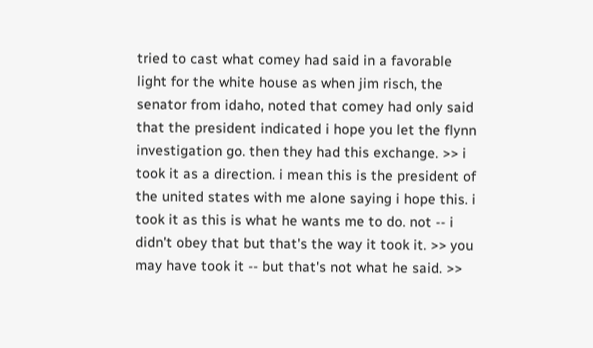tried to cast what comey had said in a favorable light for the white house as when jim risch, the senator from idaho, noted that comey had only said that the president indicated i hope you let the flynn investigation go. then they had this exchange. >> i took it as a direction. i mean this is the president of the united states with me alone saying i hope this. i took it as this is what he wants me to do. not -- i didn't obey that but that's the way it took it. >> you may have took it -- but that's not what he said. >>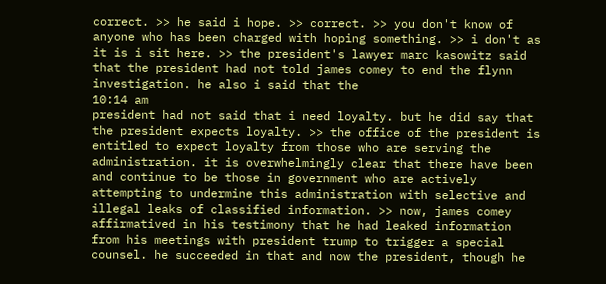correct. >> he said i hope. >> correct. >> you don't know of anyone who has been charged with hoping something. >> i don't as it is i sit here. >> the president's lawyer marc kasowitz said that the president had not told james comey to end the flynn investigation. he also i said that the
10:14 am
president had not said that i need loyalty. but he did say that the president expects loyalty. >> the office of the president is entitled to expect loyalty from those who are serving the administration. it is overwhelmingly clear that there have been and continue to be those in government who are actively attempting to undermine this administration with selective and illegal leaks of classified information. >> now, james comey affirmatived in his testimony that he had leaked information from his meetings with president trump to trigger a special counsel. he succeeded in that and now the president, though he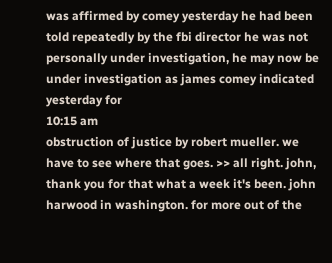was affirmed by comey yesterday he had been told repeatedly by the fbi director he was not personally under investigation, he may now be under investigation as james comey indicated yesterday for
10:15 am
obstruction of justice by robert mueller. we have to see where that goes. >> all right. john, thank you for that what a week it's been. john harwood in washington. for more out of the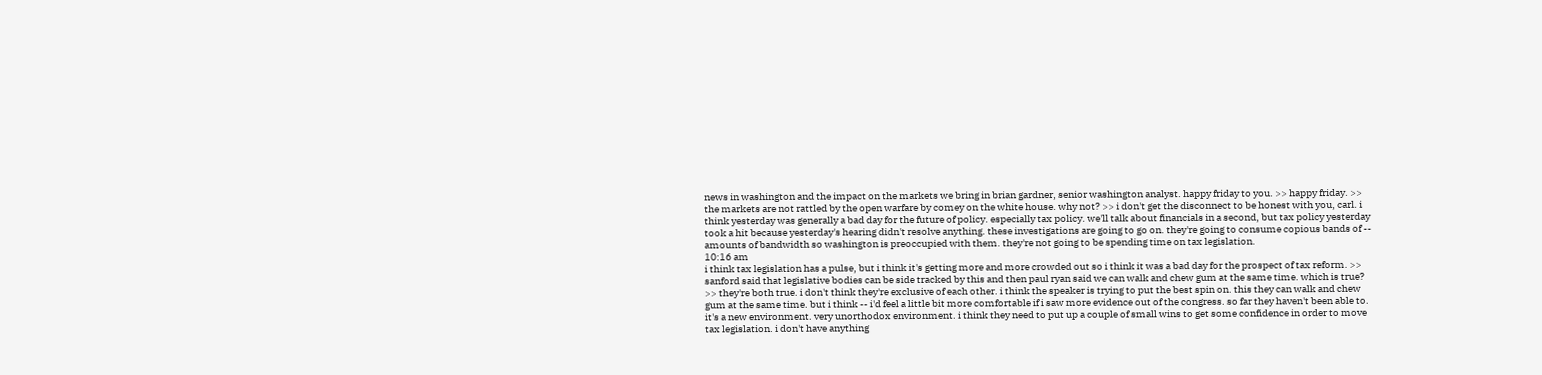news in washington and the impact on the markets we bring in brian gardner, senior washington analyst. happy friday to you. >> happy friday. >> the markets are not rattled by the open warfare by comey on the white house. why not? >> i don't get the disconnect to be honest with you, carl. i think yesterday was generally a bad day for the future of policy. especially tax policy. we'll talk about financials in a second, but tax policy yesterday took a hit because yesterday's hearing didn't resolve anything. these investigations are going to go on. they're going to consume copious bands of -- amounts of bandwidth so washington is preoccupied with them. they're not going to be spending time on tax legislation.
10:16 am
i think tax legislation has a pulse, but i think it's getting more and more crowded out so i think it was a bad day for the prospect of tax reform. >> sanford said that legislative bodies can be side tracked by this and then paul ryan said we can walk and chew gum at the same time. which is true? >> they're both true. i don't think they're exclusive of each other. i think the speaker is trying to put the best spin on. this they can walk and chew gum at the same time. but i think -- i'd feel a little bit more comfortable if i saw more evidence out of the congress. so far they haven't been able to. it's a new environment. very unorthodox environment. i think they need to put up a couple of small wins to get some confidence in order to move tax legislation. i don't have anything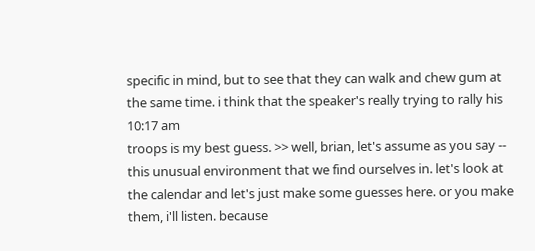specific in mind, but to see that they can walk and chew gum at the same time. i think that the speaker's really trying to rally his
10:17 am
troops is my best guess. >> well, brian, let's assume as you say -- this unusual environment that we find ourselves in. let's look at the calendar and let's just make some guesses here. or you make them, i'll listen. because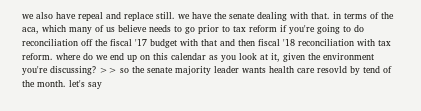we also have repeal and replace still. we have the senate dealing with that. in terms of the aca, which many of us believe needs to go prior to tax reform if you're going to do reconciliation off the fiscal '17 budget with that and then fiscal '18 reconciliation with tax reform. where do we end up on this calendar as you look at it, given the environment you're discussing? >> so the senate majority leader wants health care resovld by tend of the month. let's say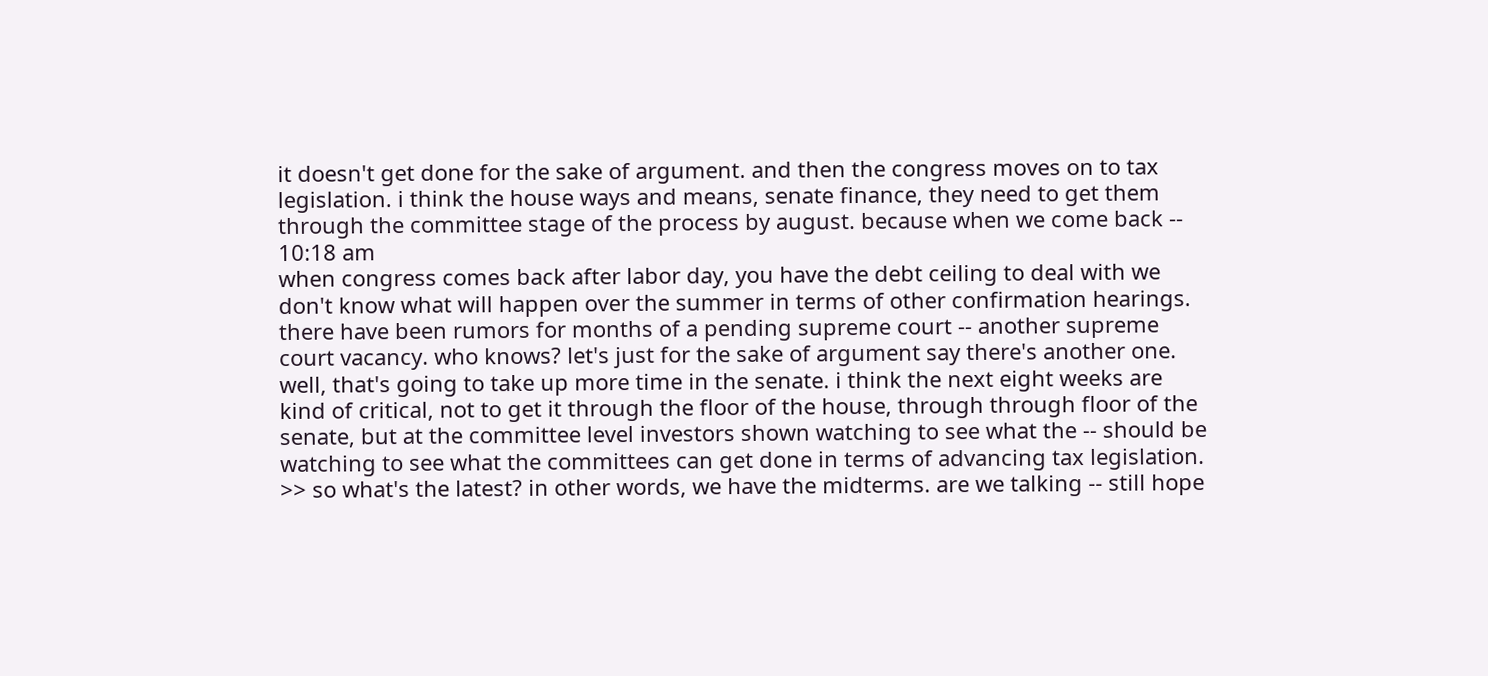it doesn't get done for the sake of argument. and then the congress moves on to tax legislation. i think the house ways and means, senate finance, they need to get them through the committee stage of the process by august. because when we come back --
10:18 am
when congress comes back after labor day, you have the debt ceiling to deal with we don't know what will happen over the summer in terms of other confirmation hearings. there have been rumors for months of a pending supreme court -- another supreme court vacancy. who knows? let's just for the sake of argument say there's another one. well, that's going to take up more time in the senate. i think the next eight weeks are kind of critical, not to get it through the floor of the house, through through floor of the senate, but at the committee level investors shown watching to see what the -- should be watching to see what the committees can get done in terms of advancing tax legislation. >> so what's the latest? in other words, we have the midterms. are we talking -- still hope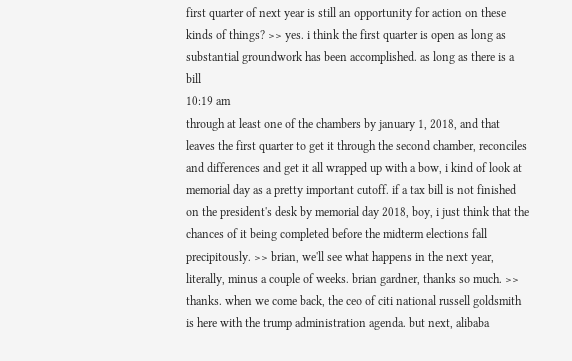first quarter of next year is still an opportunity for action on these kinds of things? >> yes. i think the first quarter is open as long as substantial groundwork has been accomplished. as long as there is a bill
10:19 am
through at least one of the chambers by january 1, 2018, and that leaves the first quarter to get it through the second chamber, reconciles and differences and get it all wrapped up with a bow, i kind of look at memorial day as a pretty important cutoff. if a tax bill is not finished on the president's desk by memorial day 2018, boy, i just think that the chances of it being completed before the midterm elections fall precipitously. >> brian, we'll see what happens in the next year, literally, minus a couple of weeks. brian gardner, thanks so much. >> thanks. when we come back, the ceo of citi national russell goldsmith is here with the trump administration agenda. but next, alibaba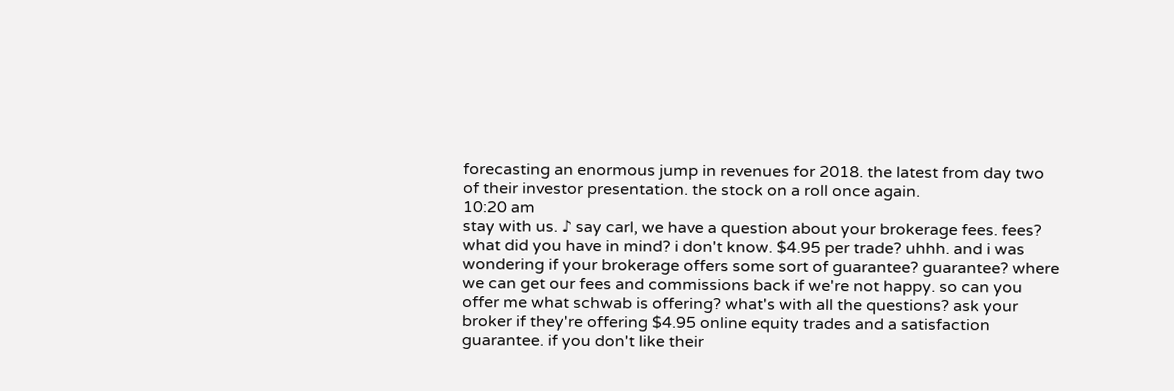forecasting an enormous jump in revenues for 2018. the latest from day two of their investor presentation. the stock on a roll once again.
10:20 am
stay with us. ♪ say carl, we have a question about your brokerage fees. fees? what did you have in mind? i don't know. $4.95 per trade? uhhh. and i was wondering if your brokerage offers some sort of guarantee? guarantee? where we can get our fees and commissions back if we're not happy. so can you offer me what schwab is offering? what's with all the questions? ask your broker if they're offering $4.95 online equity trades and a satisfaction guarantee. if you don't like their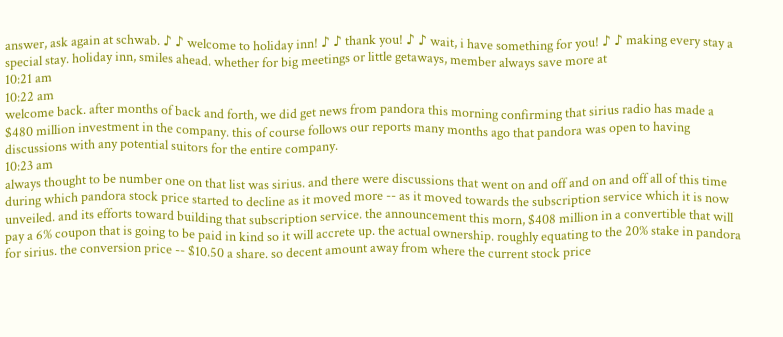answer, ask again at schwab. ♪ ♪ welcome to holiday inn! ♪ ♪ thank you! ♪ ♪ wait, i have something for you! ♪ ♪ making every stay a special stay. holiday inn, smiles ahead. whether for big meetings or little getaways, member always save more at
10:21 am
10:22 am
welcome back. after months of back and forth, we did get news from pandora this morning confirming that sirius radio has made a $480 million investment in the company. this of course follows our reports many months ago that pandora was open to having discussions with any potential suitors for the entire company.
10:23 am
always thought to be number one on that list was sirius. and there were discussions that went on and off and on and off all of this time during which pandora stock price started to decline as it moved more -- as it moved towards the subscription service which it is now unveiled. and its efforts toward building that subscription service. the announcement this morn, $408 million in a convertible that will pay a 6% coupon that is going to be paid in kind so it will accrete up. the actual ownership. roughly equating to the 20% stake in pandora for sirius. the conversion price -- $10.50 a share. so decent amount away from where the current stock price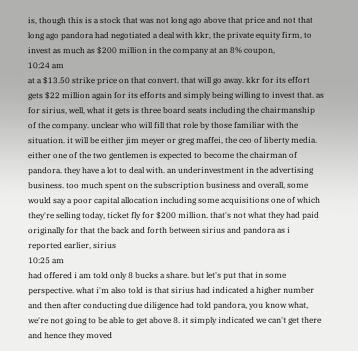is, though this is a stock that was not long ago above that price and not that long ago pandora had negotiated a deal with kkr, the private equity firm, to invest as much as $200 million in the company at an 8% coupon,
10:24 am
at a $13.50 strike price on that convert. that will go away. kkr for its effort gets $22 million again for its efforts and simply being willing to invest that. as for sirius, well, what it gets is three board seats including the chairmanship of the company. unclear who will fill that role by those familiar with the situation. it will be either jim meyer or greg maffei, the ceo of liberty media. either one of the two gentlemen is expected to become the chairman of pandora. they have a lot to deal with. an underinvestment in the advertising business. too much spent on the subscription business and overall, some would say a poor capital allocation including some acquisitions one of which they're selling today, ticket fly for $200 million. that's not what they had paid originally for that the back and forth between sirius and pandora as i reported earlier, sirius
10:25 am
had offered i am told only 8 bucks a share. but let's put that in some perspective. what i'm also told is that sirius had indicated a higher number and then after conducting due diligence had told pandora, you know what, we're not going to be able to get above 8. it simply indicated we can't get there and hence they moved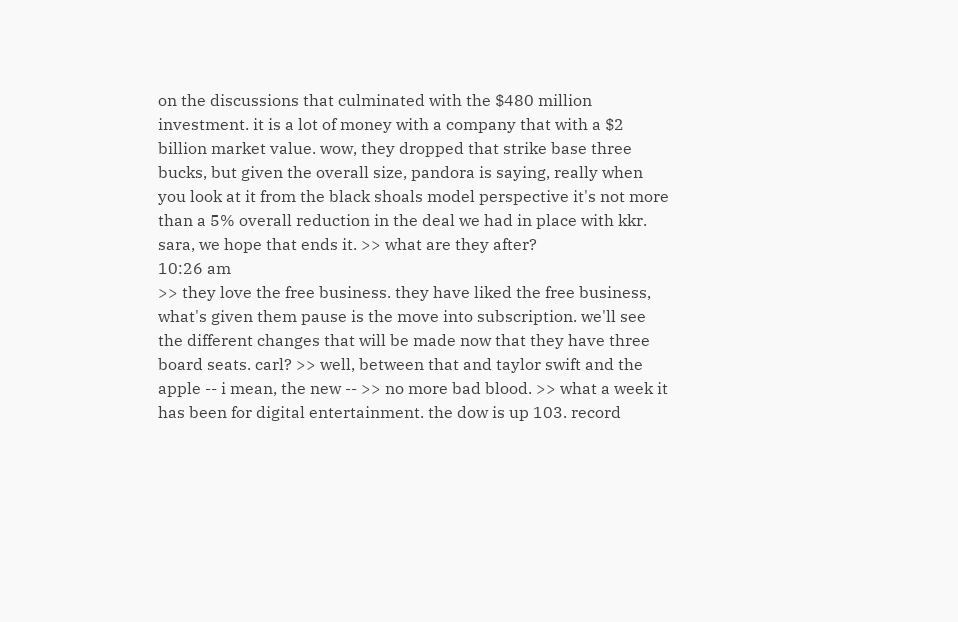on the discussions that culminated with the $480 million investment. it is a lot of money with a company that with a $2 billion market value. wow, they dropped that strike base three bucks, but given the overall size, pandora is saying, really when you look at it from the black shoals model perspective it's not more than a 5% overall reduction in the deal we had in place with kkr. sara, we hope that ends it. >> what are they after?
10:26 am
>> they love the free business. they have liked the free business, what's given them pause is the move into subscription. we'll see the different changes that will be made now that they have three board seats. carl? >> well, between that and taylor swift and the apple -- i mean, the new -- >> no more bad blood. >> what a week it has been for digital entertainment. the dow is up 103. record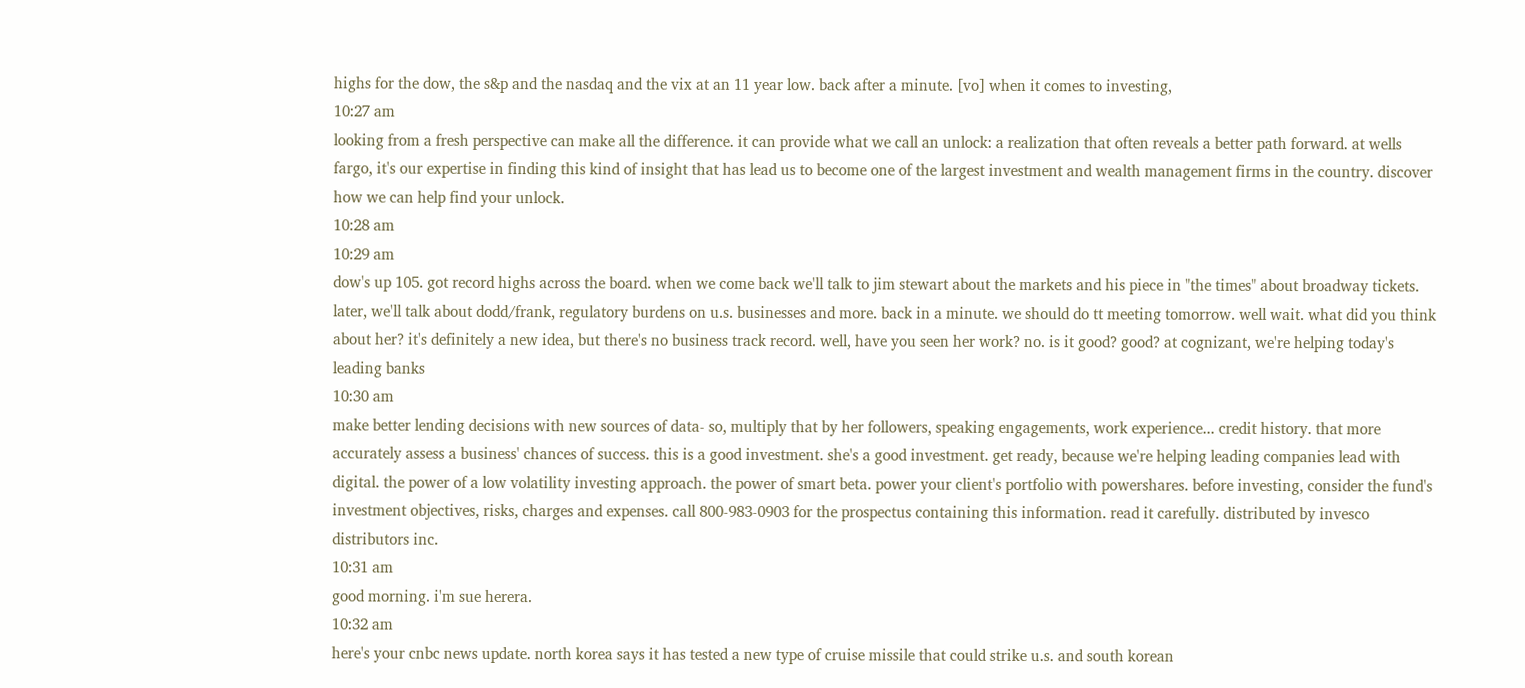highs for the dow, the s&p and the nasdaq and the vix at an 11 year low. back after a minute. [vo] when it comes to investing,
10:27 am
looking from a fresh perspective can make all the difference. it can provide what we call an unlock: a realization that often reveals a better path forward. at wells fargo, it's our expertise in finding this kind of insight that has lead us to become one of the largest investment and wealth management firms in the country. discover how we can help find your unlock.
10:28 am
10:29 am
dow's up 105. got record highs across the board. when we come back we'll talk to jim stewart about the markets and his piece in "the times" about broadway tickets. later, we'll talk about dodd/frank, regulatory burdens on u.s. businesses and more. back in a minute. we should do tt meeting tomorrow. well wait. what did you think about her? it's definitely a new idea, but there's no business track record. well, have you seen her work? no. is it good? good? at cognizant, we're helping today's leading banks
10:30 am
make better lending decisions with new sources of data- so, multiply that by her followers, speaking engagements, work experience... credit history. that more accurately assess a business' chances of success. this is a good investment. she's a good investment. get ready, because we're helping leading companies lead with digital. the power of a low volatility investing approach. the power of smart beta. power your client's portfolio with powershares. before investing, consider the fund's investment objectives, risks, charges and expenses. call 800-983-0903 for the prospectus containing this information. read it carefully. distributed by invesco distributors inc.
10:31 am
good morning. i'm sue herera.
10:32 am
here's your cnbc news update. north korea says it has tested a new type of cruise missile that could strike u.s. and south korean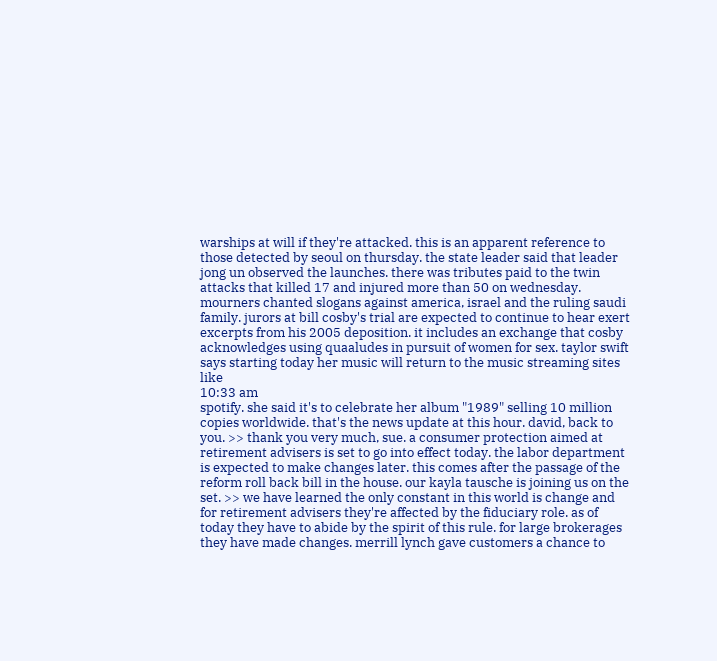warships at will if they're attacked. this is an apparent reference to those detected by seoul on thursday. the state leader said that leader jong un observed the launches. there was tributes paid to the twin attacks that killed 17 and injured more than 50 on wednesday. mourners chanted slogans against america, israel and the ruling saudi family. jurors at bill cosby's trial are expected to continue to hear exert excerpts from his 2005 deposition. it includes an exchange that cosby acknowledges using quaaludes in pursuit of women for sex. taylor swift says starting today her music will return to the music streaming sites like
10:33 am
spotify. she said it's to celebrate her album "1989" selling 10 million copies worldwide. that's the news update at this hour. david, back to you. >> thank you very much, sue. a consumer protection aimed at retirement advisers is set to go into effect today. the labor department is expected to make changes later. this comes after the passage of the reform roll back bill in the house. our kayla tausche is joining us on the set. >> we have learned the only constant in this world is change and for retirement advisers they're affected by the fiduciary role. as of today they have to abide by the spirit of this rule. for large brokerages they have made changes. merrill lynch gave customers a chance to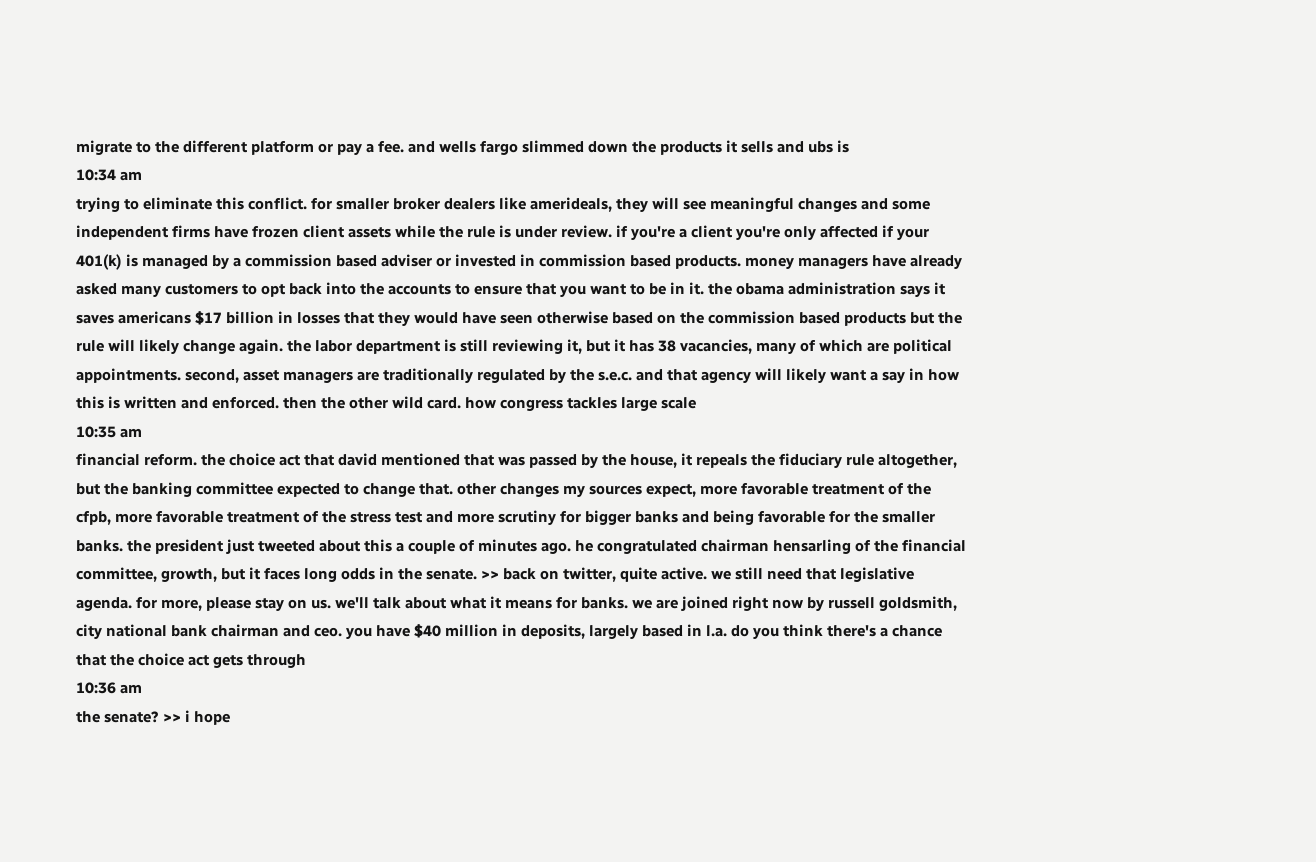migrate to the different platform or pay a fee. and wells fargo slimmed down the products it sells and ubs is
10:34 am
trying to eliminate this conflict. for smaller broker dealers like amerideals, they will see meaningful changes and some independent firms have frozen client assets while the rule is under review. if you're a client you're only affected if your 401(k) is managed by a commission based adviser or invested in commission based products. money managers have already asked many customers to opt back into the accounts to ensure that you want to be in it. the obama administration says it saves americans $17 billion in losses that they would have seen otherwise based on the commission based products but the rule will likely change again. the labor department is still reviewing it, but it has 38 vacancies, many of which are political appointments. second, asset managers are traditionally regulated by the s.e.c. and that agency will likely want a say in how this is written and enforced. then the other wild card. how congress tackles large scale
10:35 am
financial reform. the choice act that david mentioned that was passed by the house, it repeals the fiduciary rule altogether, but the banking committee expected to change that. other changes my sources expect, more favorable treatment of the cfpb, more favorable treatment of the stress test and more scrutiny for bigger banks and being favorable for the smaller banks. the president just tweeted about this a couple of minutes ago. he congratulated chairman hensarling of the financial committee, growth, but it faces long odds in the senate. >> back on twitter, quite active. we still need that legislative agenda. for more, please stay on us. we'll talk about what it means for banks. we are joined right now by russell goldsmith, city national bank chairman and ceo. you have $40 million in deposits, largely based in l.a. do you think there's a chance that the choice act gets through
10:36 am
the senate? >> i hope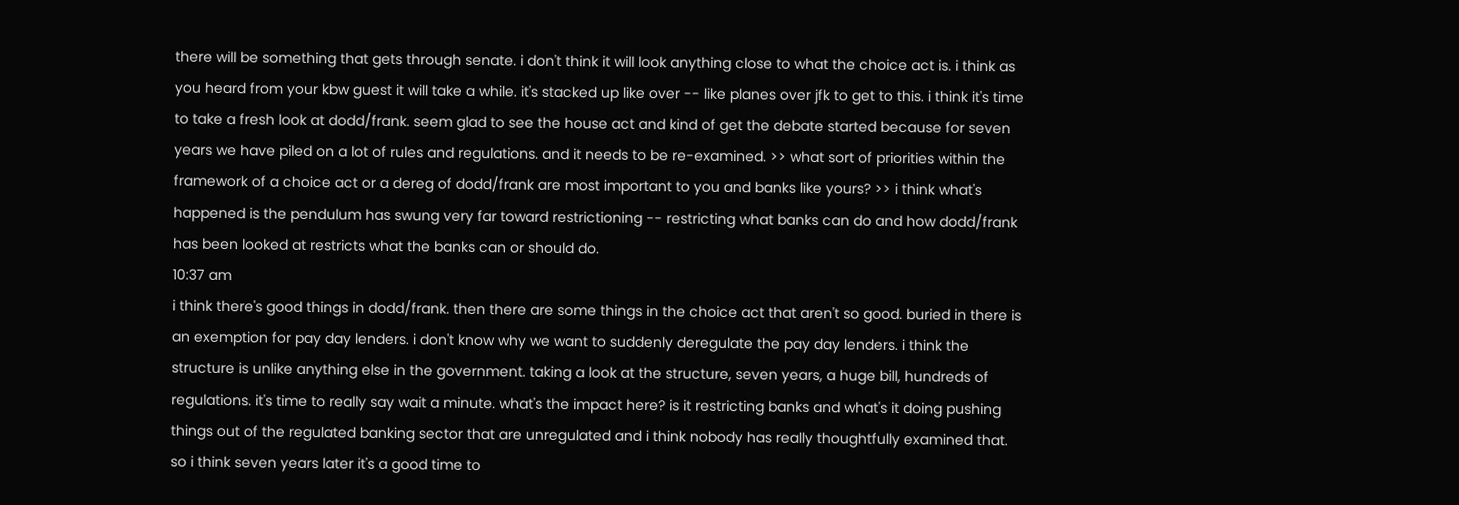there will be something that gets through senate. i don't think it will look anything close to what the choice act is. i think as you heard from your kbw guest it will take a while. it's stacked up like over -- like planes over jfk to get to this. i think it's time to take a fresh look at dodd/frank. seem glad to see the house act and kind of get the debate started because for seven years we have piled on a lot of rules and regulations. and it needs to be re-examined. >> what sort of priorities within the framework of a choice act or a dereg of dodd/frank are most important to you and banks like yours? >> i think what's happened is the pendulum has swung very far toward restrictioning -- restricting what banks can do and how dodd/frank has been looked at restricts what the banks can or should do.
10:37 am
i think there's good things in dodd/frank. then there are some things in the choice act that aren't so good. buried in there is an exemption for pay day lenders. i don't know why we want to suddenly deregulate the pay day lenders. i think the structure is unlike anything else in the government. taking a look at the structure, seven years, a huge bill, hundreds of regulations. it's time to really say wait a minute. what's the impact here? is it restricting banks and what's it doing pushing things out of the regulated banking sector that are unregulated and i think nobody has really thoughtfully examined that. so i think seven years later it's a good time to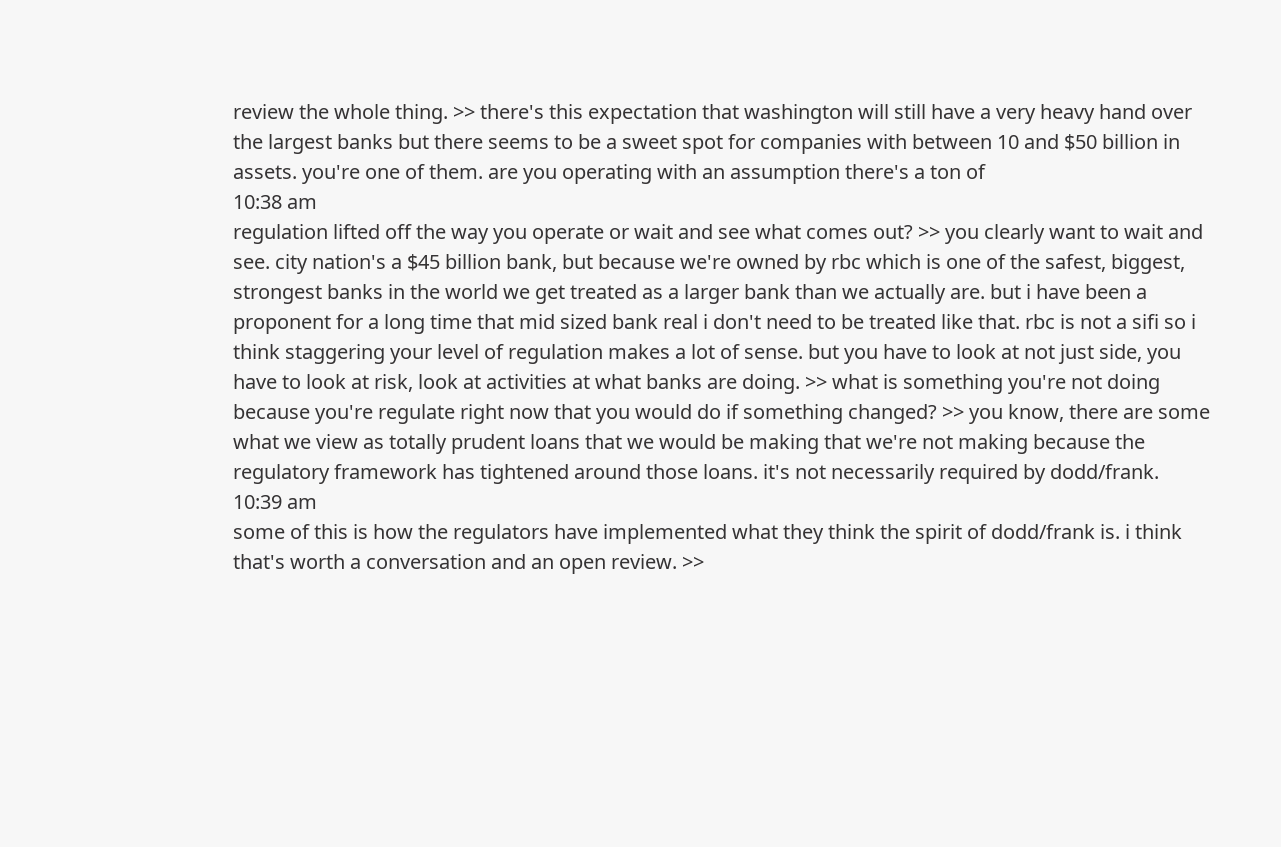review the whole thing. >> there's this expectation that washington will still have a very heavy hand over the largest banks but there seems to be a sweet spot for companies with between 10 and $50 billion in assets. you're one of them. are you operating with an assumption there's a ton of
10:38 am
regulation lifted off the way you operate or wait and see what comes out? >> you clearly want to wait and see. city nation's a $45 billion bank, but because we're owned by rbc which is one of the safest, biggest, strongest banks in the world we get treated as a larger bank than we actually are. but i have been a proponent for a long time that mid sized bank real i don't need to be treated like that. rbc is not a sifi so i think staggering your level of regulation makes a lot of sense. but you have to look at not just side, you have to look at risk, look at activities at what banks are doing. >> what is something you're not doing because you're regulate right now that you would do if something changed? >> you know, there are some what we view as totally prudent loans that we would be making that we're not making because the regulatory framework has tightened around those loans. it's not necessarily required by dodd/frank.
10:39 am
some of this is how the regulators have implemented what they think the spirit of dodd/frank is. i think that's worth a conversation and an open review. >>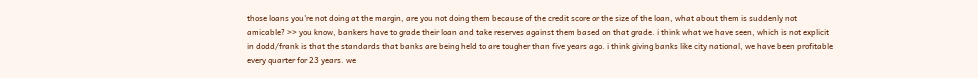those loans you're not doing at the margin, are you not doing them because of the credit score or the size of the loan, what about them is suddenly not amicable? >> you know, bankers have to grade their loan and take reserves against them based on that grade. i think what we have seen, which is not explicit in dodd/frank is that the standards that banks are being held to are tougher than five years ago. i think giving banks like city national, we have been profitable every quarter for 23 years. we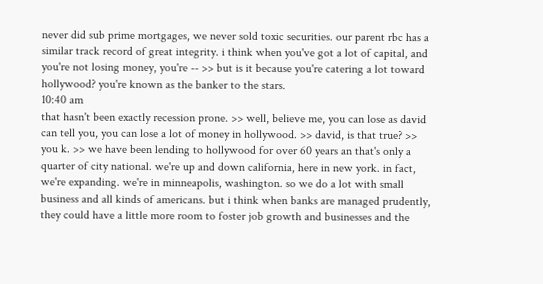never did sub prime mortgages, we never sold toxic securities. our parent rbc has a similar track record of great integrity. i think when you've got a lot of capital, and you're not losing money, you're -- >> but is it because you're catering a lot toward hollywood? you're known as the banker to the stars.
10:40 am
that hasn't been exactly recession prone. >> well, believe me, you can lose as david can tell you, you can lose a lot of money in hollywood. >> david, is that true? >> you k. >> we have been lending to hollywood for over 60 years an that's only a quarter of city national. we're up and down california, here in new york. in fact, we're expanding. we're in minneapolis, washington. so we do a lot with small business and all kinds of americans. but i think when banks are managed prudently, they could have a little more room to foster job growth and businesses and the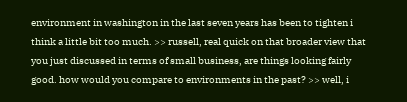environment in washington in the last seven years has been to tighten i think a little bit too much. >> russell, real quick on that broader view that you just discussed in terms of small business, are things looking fairly good. how would you compare to environments in the past? >> well, i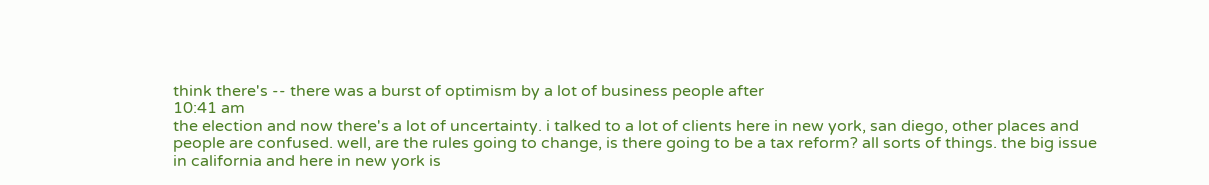think there's -- there was a burst of optimism by a lot of business people after
10:41 am
the election and now there's a lot of uncertainty. i talked to a lot of clients here in new york, san diego, other places and people are confused. well, are the rules going to change, is there going to be a tax reform? all sorts of things. the big issue in california and here in new york is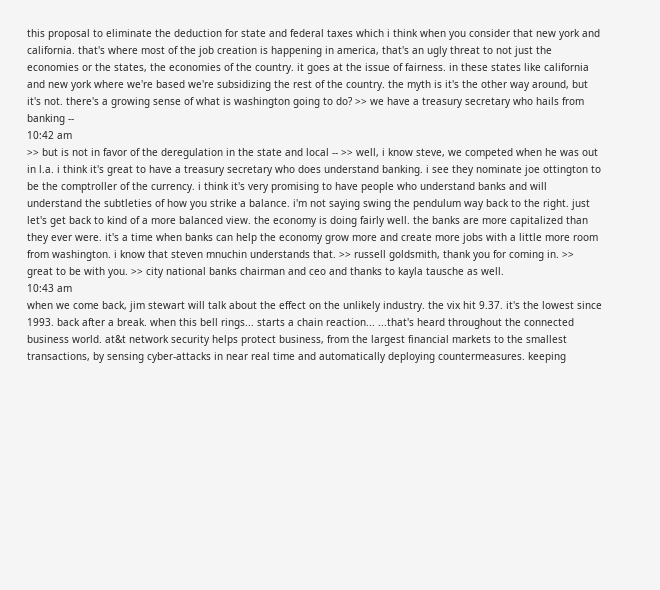this proposal to eliminate the deduction for state and federal taxes which i think when you consider that new york and california. that's where most of the job creation is happening in america, that's an ugly threat to not just the economies or the states, the economies of the country. it goes at the issue of fairness. in these states like california and new york where we're based we're subsidizing the rest of the country. the myth is it's the other way around, but it's not. there's a growing sense of what is washington going to do? >> we have a treasury secretary who hails from banking --
10:42 am
>> but is not in favor of the deregulation in the state and local -- >> well, i know steve, we competed when he was out in l.a. i think it's great to have a treasury secretary who does understand banking. i see they nominate joe ottington to be the comptroller of the currency. i think it's very promising to have people who understand banks and will understand the subtleties of how you strike a balance. i'm not saying swing the pendulum way back to the right. just let's get back to kind of a more balanced view. the economy is doing fairly well. the banks are more capitalized than they ever were. it's a time when banks can help the economy grow more and create more jobs with a little more room from washington. i know that steven mnuchin understands that. >> russell goldsmith, thank you for coming in. >> great to be with you. >> city national banks chairman and ceo and thanks to kayla tausche as well.
10:43 am
when we come back, jim stewart will talk about the effect on the unlikely industry. the vix hit 9.37. it's the lowest since 1993. back after a break. when this bell rings... starts a chain reaction... ...that's heard throughout the connected business world. at&t network security helps protect business, from the largest financial markets to the smallest transactions, by sensing cyber-attacks in near real time and automatically deploying countermeasures. keeping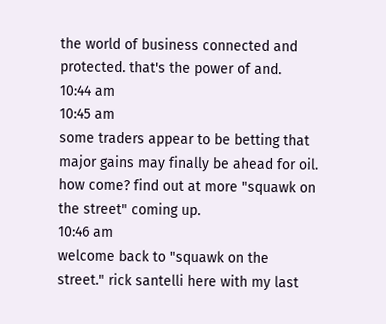the world of business connected and protected. that's the power of and.
10:44 am
10:45 am
some traders appear to be betting that major gains may finally be ahead for oil. how come? find out at more "squawk on the street" coming up.
10:46 am
welcome back to "squawk on the street." rick santelli here with my last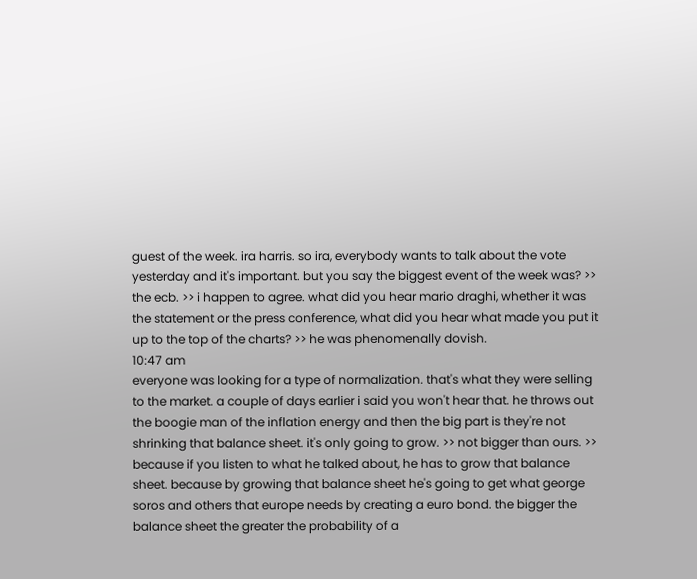guest of the week. ira harris. so ira, everybody wants to talk about the vote yesterday and it's important. but you say the biggest event of the week was? >> the ecb. >> i happen to agree. what did you hear mario draghi, whether it was the statement or the press conference, what did you hear what made you put it up to the top of the charts? >> he was phenomenally dovish.
10:47 am
everyone was looking for a type of normalization. that's what they were selling to the market. a couple of days earlier i said you won't hear that. he throws out the boogie man of the inflation energy and then the big part is they're not shrinking that balance sheet. it's only going to grow. >> not bigger than ours. >> because if you listen to what he talked about, he has to grow that balance sheet. because by growing that balance sheet he's going to get what george soros and others that europe needs by creating a euro bond. the bigger the balance sheet the greater the probability of a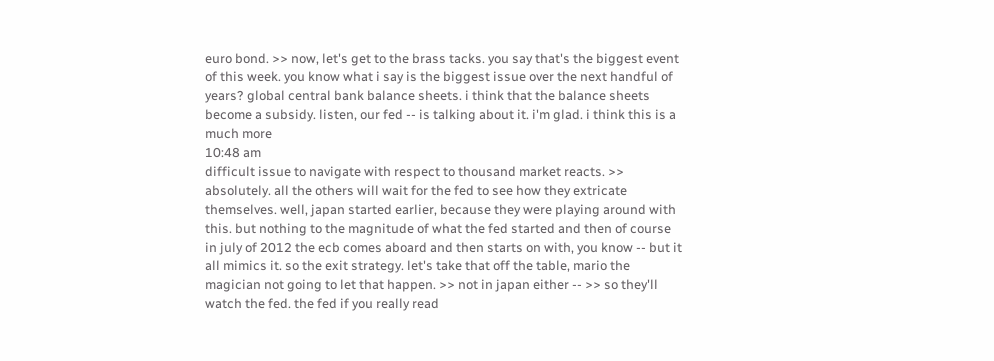euro bond. >> now, let's get to the brass tacks. you say that's the biggest event of this week. you know what i say is the biggest issue over the next handful of years? global central bank balance sheets. i think that the balance sheets become a subsidy. listen, our fed -- is talking about it. i'm glad. i think this is a much more
10:48 am
difficult issue to navigate with respect to thousand market reacts. >> absolutely. all the others will wait for the fed to see how they extricate themselves. well, japan started earlier, because they were playing around with this. but nothing to the magnitude of what the fed started and then of course in july of 2012 the ecb comes aboard and then starts on with, you know -- but it all mimics it. so the exit strategy. let's take that off the table, mario the magician not going to let that happen. >> not in japan either -- >> so they'll watch the fed. the fed if you really read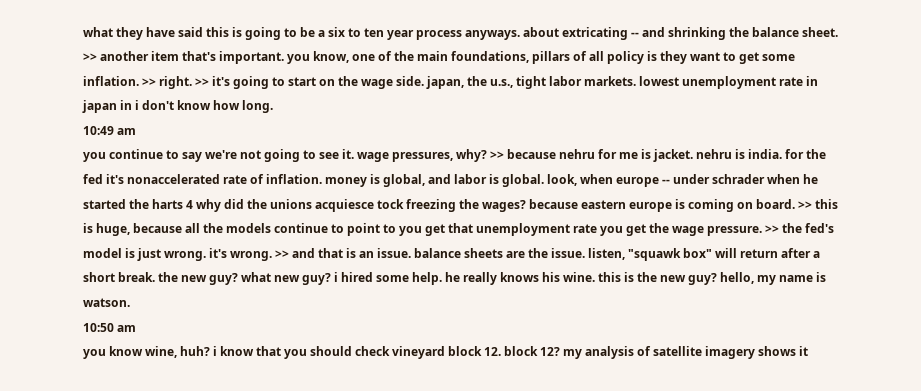what they have said this is going to be a six to ten year process anyways. about extricating -- and shrinking the balance sheet. >> another item that's important. you know, one of the main foundations, pillars of all policy is they want to get some inflation. >> right. >> it's going to start on the wage side. japan, the u.s., tight labor markets. lowest unemployment rate in japan in i don't know how long.
10:49 am
you continue to say we're not going to see it. wage pressures, why? >> because nehru for me is jacket. nehru is india. for the fed it's nonaccelerated rate of inflation. money is global, and labor is global. look, when europe -- under schrader when he started the harts 4 why did the unions acquiesce tock freezing the wages? because eastern europe is coming on board. >> this is huge, because all the models continue to point to you get that unemployment rate you get the wage pressure. >> the fed's model is just wrong. it's wrong. >> and that is an issue. balance sheets are the issue. listen, "squawk box" will return after a short break. the new guy? what new guy? i hired some help. he really knows his wine. this is the new guy? hello, my name is watson.
10:50 am
you know wine, huh? i know that you should check vineyard block 12. block 12? my analysis of satellite imagery shows it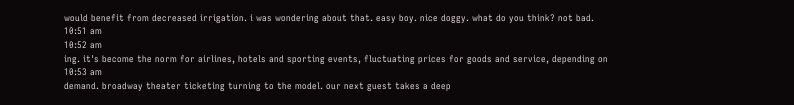would benefit from decreased irrigation. i was wondering about that. easy boy. nice doggy. what do you think? not bad.
10:51 am
10:52 am
ing. it's become the norm for airlines, hotels and sporting events, fluctuating prices for goods and service, depending on
10:53 am
demand. broadway theater ticketing turning to the model. our next guest takes a deep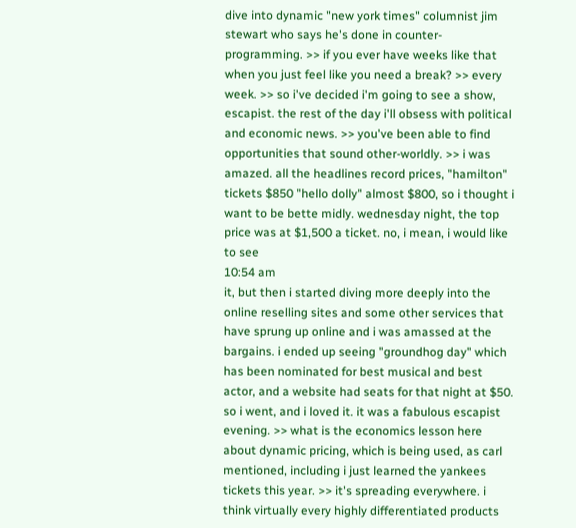dive into dynamic "new york times" columnist jim stewart who says he's done in counter-programming. >> if you ever have weeks like that when you just feel like you need a break? >> every week. >> so i've decided i'm going to see a show, escapist. the rest of the day i'll obsess with political and economic news. >> you've been able to find opportunities that sound other-worldly. >> i was amazed. all the headlines record prices, "hamilton" tickets $850 "hello dolly" almost $800, so i thought i want to be bette midly. wednesday night, the top price was at $1,500 a ticket. no, i mean, i would like to see
10:54 am
it, but then i started diving more deeply into the online reselling sites and some other services that have sprung up online and i was amassed at the bargains. i ended up seeing "groundhog day" which has been nominated for best musical and best actor, and a website had seats for that night at $50. so i went, and i loved it. it was a fabulous escapist evening. >> what is the economics lesson here about dynamic pricing, which is being used, as carl mentioned, including i just learned the yankees tickets this year. >> it's spreading everywhere. i think virtually every highly differentiated products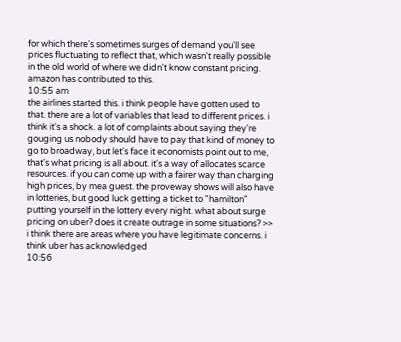for which there's sometimes surges of demand you'll see prices fluctuating to reflect that, which wasn't really possible in the old world of where we didn't know constant pricing. amazon has contributed to this.
10:55 am
the airlines started this. i think people have gotten used to that. there are a lot of variables that lead to different prices. i think it's a shock. a lot of complaints about saying they're gouging us nobody should have to pay that kind of money to go to broadway, but let's face it economists point out to me, that's what pricing is all about. it's a way of allocates scarce resources. if you can come up with a fairer way than charging high prices, by mea guest. the proveway shows will also have in lotteries, but good luck getting a ticket to "hamilton" putting yourself in the lottery every night. what about surge pricing on uber? does it create outrage in some situations? >> i think there are areas where you have legitimate concerns. i think uber has acknowledged
10:56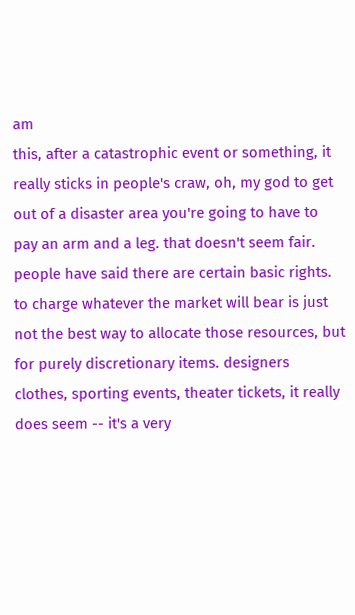am
this, after a catastrophic event or something, it really sticks in people's craw, oh, my god to get out of a disaster area you're going to have to pay an arm and a leg. that doesn't seem fair. people have said there are certain basic rights. to charge whatever the market will bear is just not the best way to allocate those resources, but for purely discretionary items. designers clothes, sporting events, theater tickets, it really does seem -- it's a very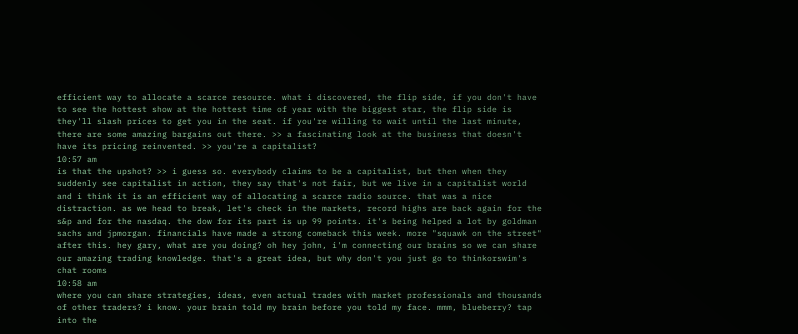efficient way to allocate a scarce resource. what i discovered, the flip side, if you don't have to see the hottest show at the hottest time of year with the biggest star, the flip side is they'll slash prices to get you in the seat. if you're willing to wait until the last minute, there are some amazing bargains out there. >> a fascinating look at the business that doesn't have its pricing reinvented. >> you're a capitalist?
10:57 am
is that the upshot? >> i guess so. everybody claims to be a capitalist, but then when they suddenly see capitalist in action, they say that's not fair, but we live in a capitalist world and i think it is an efficient way of allocating a scarce radio source. that was a nice distraction. as we head to break, let's check in the markets, record highs are back again for the s&p and for the nasdaq. the dow for its part is up 99 points. it's being helped a lot by goldman sachs and jpmorgan. financials have made a strong comeback this week. more "squawk on the street" after this. hey gary, what are you doing? oh hey john, i'm connecting our brains so we can share our amazing trading knowledge. that's a great idea, but why don't you just go to thinkorswim's chat rooms
10:58 am
where you can share strategies, ideas, even actual trades with market professionals and thousands of other traders? i know. your brain told my brain before you told my face. mmm, blueberry? tap into the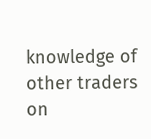knowledge of other traders on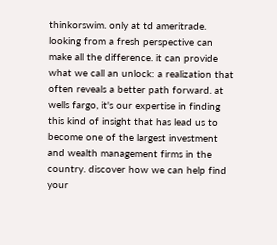thinkorswim. only at td ameritrade. looking from a fresh perspective can make all the difference. it can provide what we call an unlock: a realization that often reveals a better path forward. at wells fargo, it's our expertise in finding this kind of insight that has lead us to become one of the largest investment and wealth management firms in the country. discover how we can help find your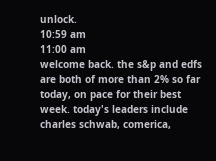unlock.
10:59 am
11:00 am
welcome back. the s&p and edfs are both of more than 2% so far today, on pace for their best week. today's leaders include charles schwab, comerica,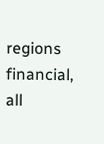regions financial, all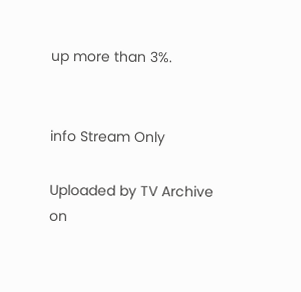up more than 3%.


info Stream Only

Uploaded by TV Archive on